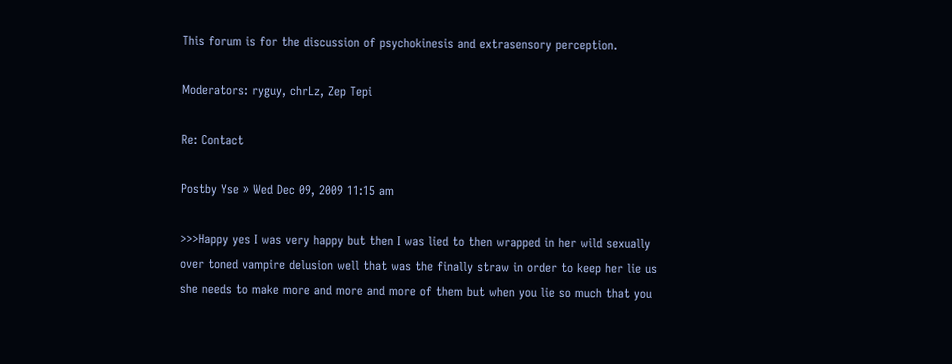This forum is for the discussion of psychokinesis and extrasensory perception.

Moderators: ryguy, chrLz, Zep Tepi

Re: Contact

Postby Yse » Wed Dec 09, 2009 11:15 am

>>>Happy yes I was very happy but then I was lied to then wrapped in her wild sexually over toned vampire delusion well that was the finally straw in order to keep her lie us she needs to make more and more and more of them but when you lie so much that you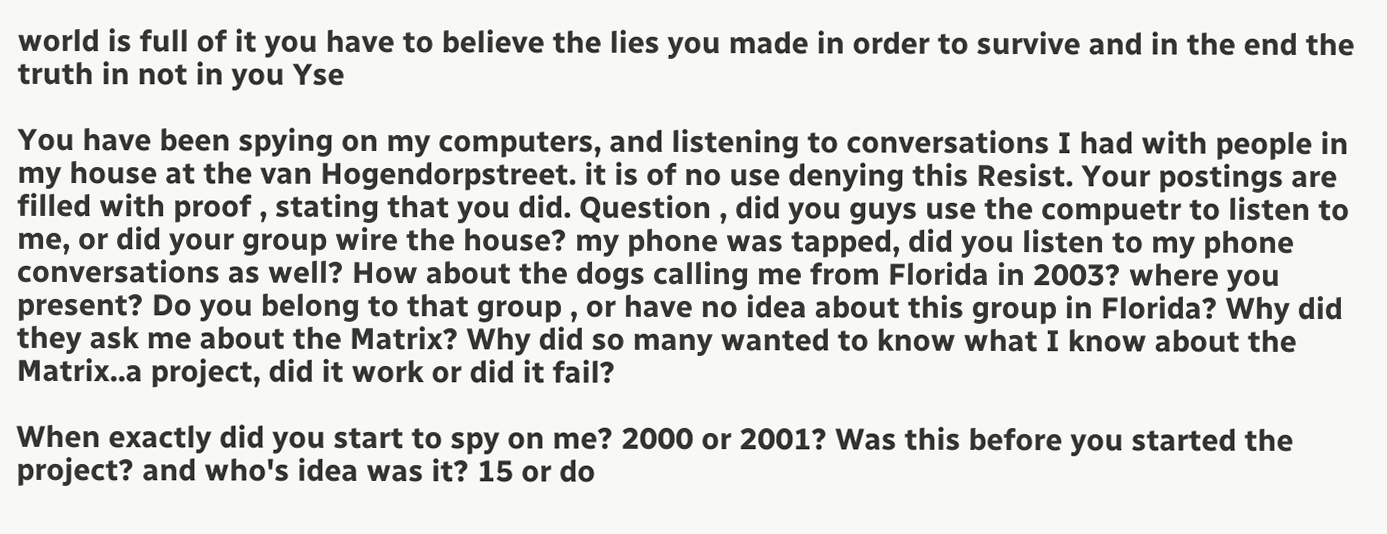world is full of it you have to believe the lies you made in order to survive and in the end the truth in not in you Yse

You have been spying on my computers, and listening to conversations I had with people in my house at the van Hogendorpstreet. it is of no use denying this Resist. Your postings are filled with proof , stating that you did. Question , did you guys use the compuetr to listen to me, or did your group wire the house? my phone was tapped, did you listen to my phone conversations as well? How about the dogs calling me from Florida in 2003? where you present? Do you belong to that group , or have no idea about this group in Florida? Why did they ask me about the Matrix? Why did so many wanted to know what I know about the Matrix..a project, did it work or did it fail?

When exactly did you start to spy on me? 2000 or 2001? Was this before you started the project? and who's idea was it? 15 or do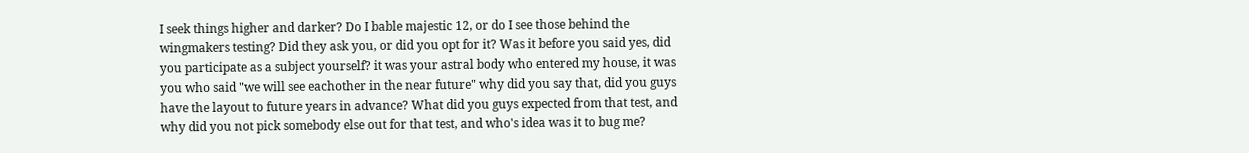I seek things higher and darker? Do I bable majestic 12, or do I see those behind the wingmakers testing? Did they ask you, or did you opt for it? Was it before you said yes, did you participate as a subject yourself? it was your astral body who entered my house, it was you who said "we will see eachother in the near future" why did you say that, did you guys have the layout to future years in advance? What did you guys expected from that test, and why did you not pick somebody else out for that test, and who's idea was it to bug me?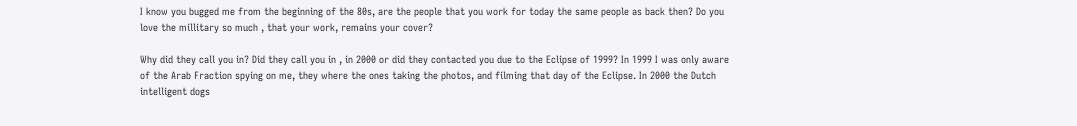I know you bugged me from the beginning of the 80s, are the people that you work for today the same people as back then? Do you love the millitary so much , that your work, remains your cover?

Why did they call you in? Did they call you in , in 2000 or did they contacted you due to the Eclipse of 1999? In 1999 I was only aware of the Arab Fraction spying on me, they where the ones taking the photos, and filming that day of the Eclipse. In 2000 the Dutch intelligent dogs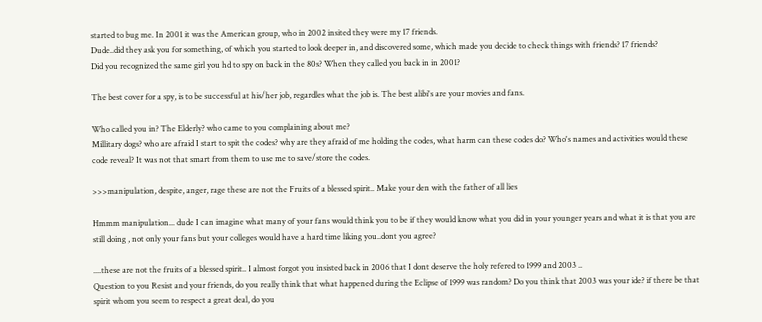started to bug me. In 2001 it was the American group, who in 2002 insited they were my 17 friends.
Dude..did they ask you for something, of which you started to look deeper in, and discovered some, which made you decide to check things with friends? 17 friends?
Did you recognized the same girl you hd to spy on back in the 80s? When they called you back in in 2001?

The best cover for a spy, is to be successful at his/her job, regardles what the job is. The best alibi's are your movies and fans.

Who called you in? The Elderly? who came to you complaining about me?
Millitary dogs? who are afraid I start to spit the codes? why are they afraid of me holding the codes, what harm can these codes do? Who's names and activities would these code reveal? It was not that smart from them to use me to save/store the codes.

>>>manipulation, despite, anger, rage these are not the Fruits of a blessed spirit.. Make your den with the father of all lies

Hmmm manipulation... dude I can imagine what many of your fans would think you to be if they would know what you did in your younger years and what it is that you are still doing , not only your fans but your colleges would have a hard time liking you..dont you agree?

....these are not the fruits of a blessed spirit.. I almost forgot you insisted back in 2006 that I dont deserve the holy refered to 1999 and 2003 ..
Question to you Resist and your friends, do you really think that what happened during the Eclipse of 1999 was random? Do you think that 2003 was your ide? if there be that spirit whom you seem to respect a great deal, do you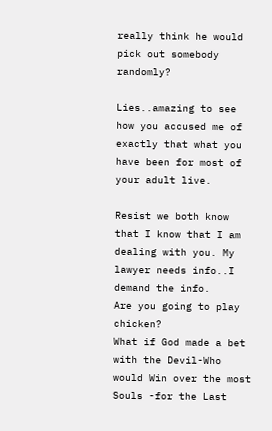really think he would pick out somebody randomly?

Lies..amazing to see how you accused me of exactly that what you have been for most of your adult live.

Resist we both know that I know that I am dealing with you. My lawyer needs info..I demand the info.
Are you going to play chicken?
What if God made a bet with the Devil-Who would Win over the most Souls -for the Last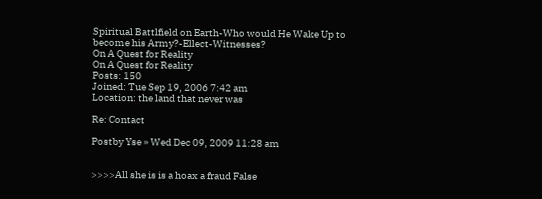Spiritual Battlfield on Earth-Who would He Wake Up to become his Army?-Ellect-Witnesses?
On A Quest for Reality
On A Quest for Reality
Posts: 150
Joined: Tue Sep 19, 2006 7:42 am
Location: the land that never was

Re: Contact

Postby Yse » Wed Dec 09, 2009 11:28 am


>>>>All she is is a hoax a fraud False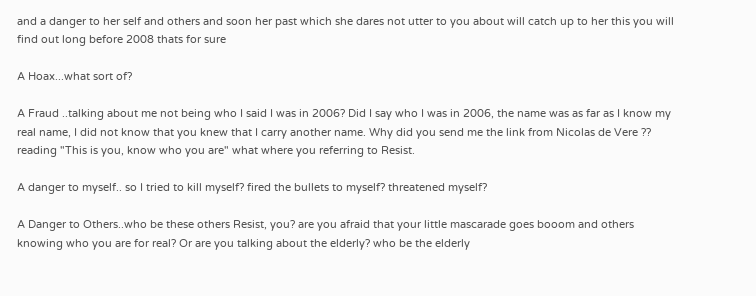and a danger to her self and others and soon her past which she dares not utter to you about will catch up to her this you will find out long before 2008 thats for sure

A Hoax...what sort of?

A Fraud ..talking about me not being who I said I was in 2006? Did I say who I was in 2006, the name was as far as I know my real name, I did not know that you knew that I carry another name. Why did you send me the link from Nicolas de Vere ?? reading "This is you, know who you are" what where you referring to Resist.

A danger to myself.. so I tried to kill myself? fired the bullets to myself? threatened myself?

A Danger to Others..who be these others Resist, you? are you afraid that your little mascarade goes booom and others knowing who you are for real? Or are you talking about the elderly? who be the elderly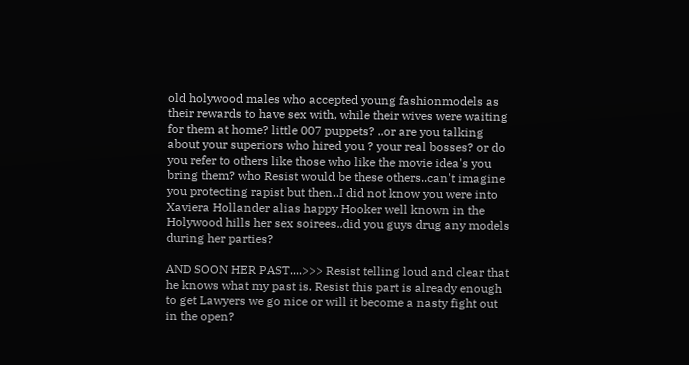old holywood males who accepted young fashionmodels as their rewards to have sex with, while their wives were waiting for them at home? little 007 puppets? ..or are you talking about your superiors who hired you ? your real bosses? or do you refer to others like those who like the movie idea's you bring them? who Resist would be these others..can't imagine you protecting rapist but then..I did not know you were into Xaviera Hollander alias happy Hooker well known in the Holywood hills her sex soirees..did you guys drug any models during her parties?

AND SOON HER PAST....>>> Resist telling loud and clear that he knows what my past is. Resist this part is already enough to get Lawyers we go nice or will it become a nasty fight out in the open?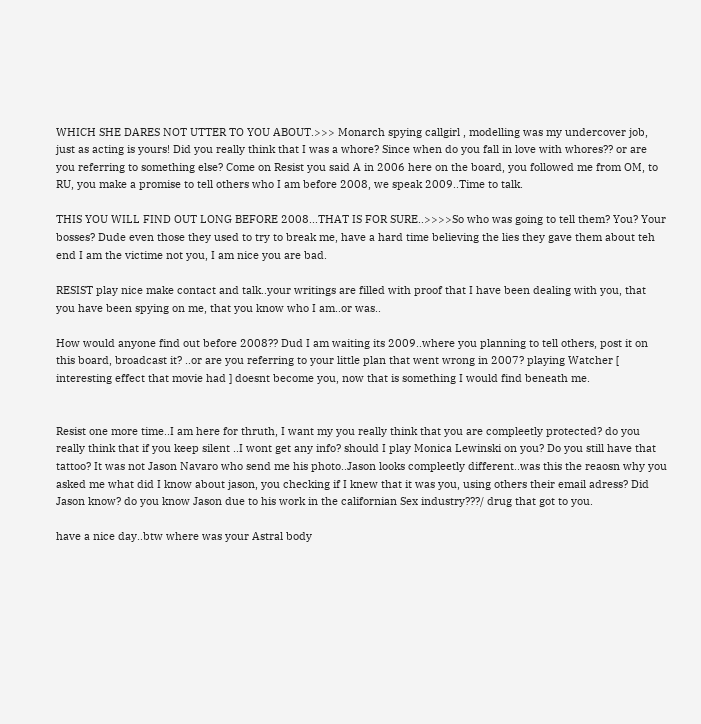WHICH SHE DARES NOT UTTER TO YOU ABOUT.>>> Monarch spying callgirl , modelling was my undercover job, just as acting is yours! Did you really think that I was a whore? Since when do you fall in love with whores?? or are you referring to something else? Come on Resist you said A in 2006 here on the board, you followed me from OM, to RU, you make a promise to tell others who I am before 2008, we speak 2009..Time to talk.

THIS YOU WILL FIND OUT LONG BEFORE 2008...THAT IS FOR SURE..>>>>So who was going to tell them? You? Your bosses? Dude even those they used to try to break me, have a hard time believing the lies they gave them about teh end I am the victime not you, I am nice you are bad.

RESIST play nice make contact and talk..your writings are filled with proof that I have been dealing with you, that you have been spying on me, that you know who I am..or was..

How would anyone find out before 2008?? Dud I am waiting its 2009..where you planning to tell others, post it on this board, broadcast it? ..or are you referring to your little plan that went wrong in 2007? playing Watcher [ interesting effect that movie had ] doesnt become you, now that is something I would find beneath me.


Resist one more time..I am here for thruth, I want my you really think that you are compleetly protected? do you really think that if you keep silent ..I wont get any info? should I play Monica Lewinski on you? Do you still have that tattoo? It was not Jason Navaro who send me his photo..Jason looks compleetly different..was this the reaosn why you asked me what did I know about jason, you checking if I knew that it was you, using others their email adress? Did Jason know? do you know Jason due to his work in the californian Sex industry???/ drug that got to you.

have a nice day..btw where was your Astral body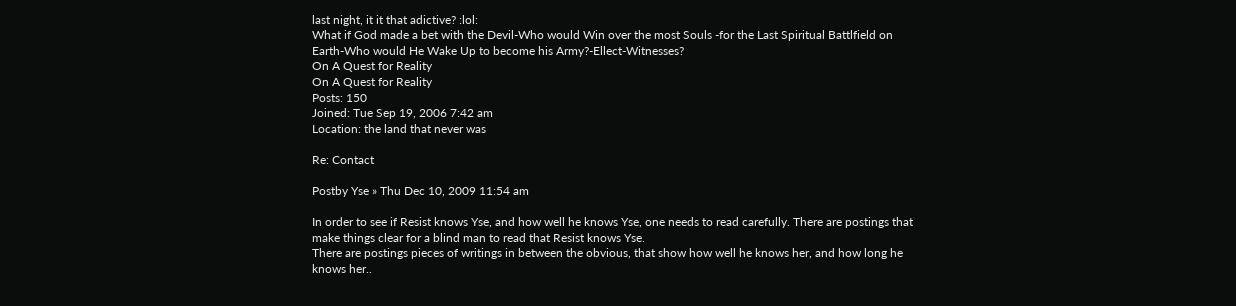last night, it it that adictive? :lol:
What if God made a bet with the Devil-Who would Win over the most Souls -for the Last Spiritual Battlfield on Earth-Who would He Wake Up to become his Army?-Ellect-Witnesses?
On A Quest for Reality
On A Quest for Reality
Posts: 150
Joined: Tue Sep 19, 2006 7:42 am
Location: the land that never was

Re: Contact

Postby Yse » Thu Dec 10, 2009 11:54 am

In order to see if Resist knows Yse, and how well he knows Yse, one needs to read carefully. There are postings that make things clear for a blind man to read that Resist knows Yse.
There are postings pieces of writings in between the obvious, that show how well he knows her, and how long he knows her..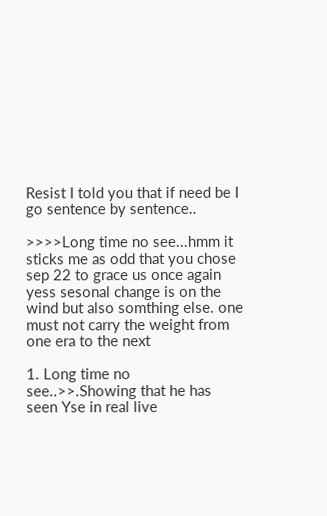Resist I told you that if need be I go sentence by sentence..

>>>>Long time no see...hmm it sticks me as odd that you chose sep 22 to grace us once again yess sesonal change is on the wind but also somthing else. one must not carry the weight from one era to the next

1. Long time no see..>>.Showing that he has seen Yse in real live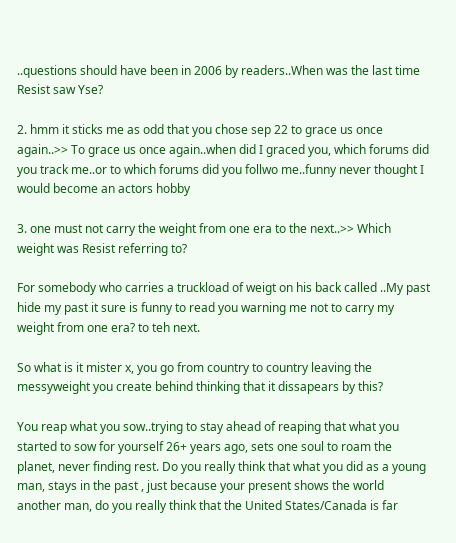..questions should have been in 2006 by readers..When was the last time Resist saw Yse?

2. hmm it sticks me as odd that you chose sep 22 to grace us once again..>> To grace us once again..when did I graced you, which forums did you track me..or to which forums did you follwo me..funny never thought I would become an actors hobby

3. one must not carry the weight from one era to the next..>> Which weight was Resist referring to?

For somebody who carries a truckload of weigt on his back called ..My past hide my past it sure is funny to read you warning me not to carry my weight from one era? to teh next.

So what is it mister x, you go from country to country leaving the messyweight you create behind thinking that it dissapears by this?

You reap what you sow..trying to stay ahead of reaping that what you started to sow for yourself 26+ years ago, sets one soul to roam the planet, never finding rest. Do you really think that what you did as a young man, stays in the past , just because your present shows the world another man, do you really think that the United States/Canada is far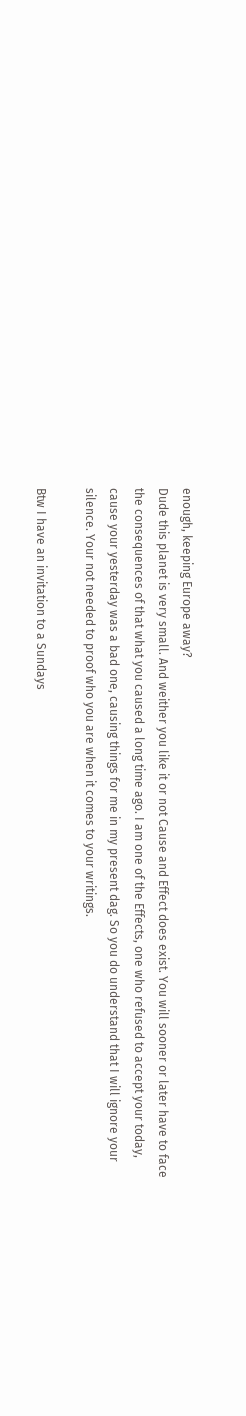enough, keeping Europe away?
Dude this planet is very small. And weither you like it or not Cause and Effect does exist. You will sooner or later have to face the consequences of that what you caused a long time ago. I am one of the Effects, one who refused to accept your today, cause your yesterday was a bad one, causing things for me in my present dag. So you do understand that I will ignore your silence. Your not needed to proof who you are when it comes to your writings.

Btw I have an invitation to a Sundays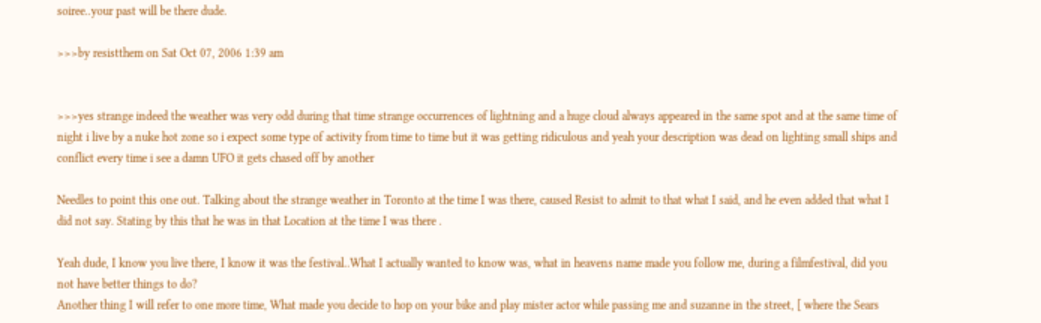soiree..your past will be there dude.

>>>by resistthem on Sat Oct 07, 2006 1:39 am


>>>yes strange indeed the weather was very odd during that time strange occurrences of lightning and a huge cloud always appeared in the same spot and at the same time of night i live by a nuke hot zone so i expect some type of activity from time to time but it was getting ridiculous and yeah your description was dead on lighting small ships and conflict every time i see a damn UFO it gets chased off by another

Needles to point this one out. Talking about the strange weather in Toronto at the time I was there, caused Resist to admit to that what I said, and he even added that what I did not say. Stating by this that he was in that Location at the time I was there .

Yeah dude, I know you live there, I know it was the festival..What I actually wanted to know was, what in heavens name made you follow me, during a filmfestival, did you not have better things to do?
Another thing I will refer to one more time, What made you decide to hop on your bike and play mister actor while passing me and suzanne in the street, [ where the Sears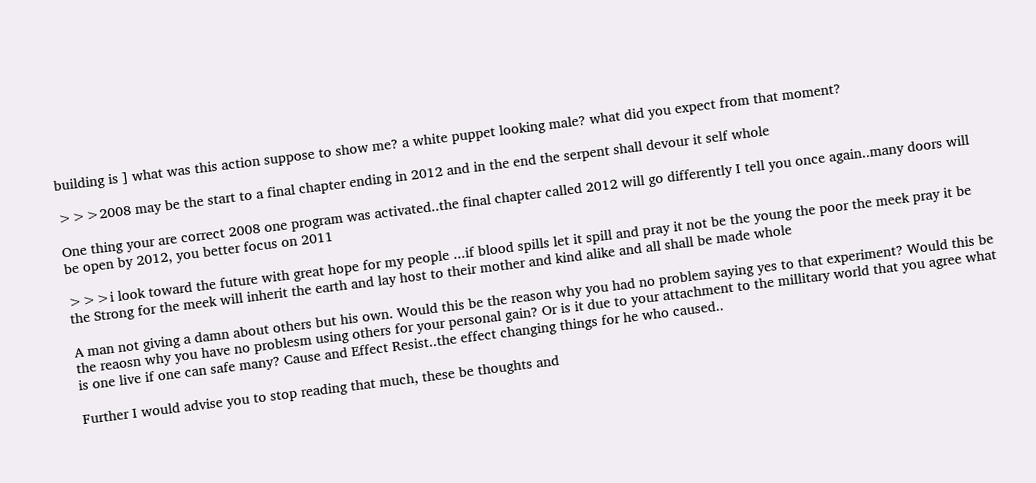building is ] what was this action suppose to show me? a white puppet looking male? what did you expect from that moment?

>>>2008 may be the start to a final chapter ending in 2012 and in the end the serpent shall devour it self whole

One thing your are correct 2008 one program was activated..the final chapter called 2012 will go differently I tell you once again..many doors will be open by 2012, you better focus on 2011

>>>i look toward the future with great hope for my people ...if blood spills let it spill and pray it not be the young the poor the meek pray it be the Strong for the meek will inherit the earth and lay host to their mother and kind alike and all shall be made whole

A man not giving a damn about others but his own. Would this be the reason why you had no problem saying yes to that experiment? Would this be the reaosn why you have no problesm using others for your personal gain? Or is it due to your attachment to the millitary world that you agree what is one live if one can safe many? Cause and Effect Resist..the effect changing things for he who caused..

Further I would advise you to stop reading that much, these be thoughts and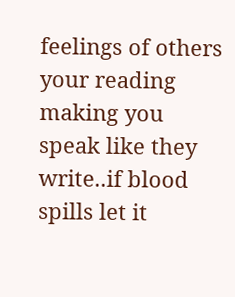feelings of others your reading making you speak like they write..if blood spills let it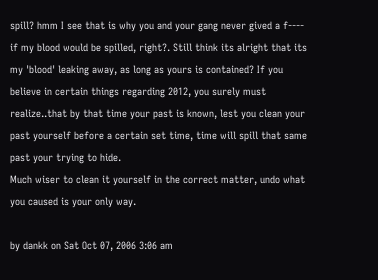spill? hmm I see that is why you and your gang never gived a f---- if my blood would be spilled, right?. Still think its alright that its my 'blood' leaking away, as long as yours is contained? If you believe in certain things regarding 2012, you surely must realize..that by that time your past is known, lest you clean your past yourself before a certain set time, time will spill that same past your trying to hide.
Much wiser to clean it yourself in the correct matter, undo what you caused is your only way.

by dankk on Sat Oct 07, 2006 3:06 am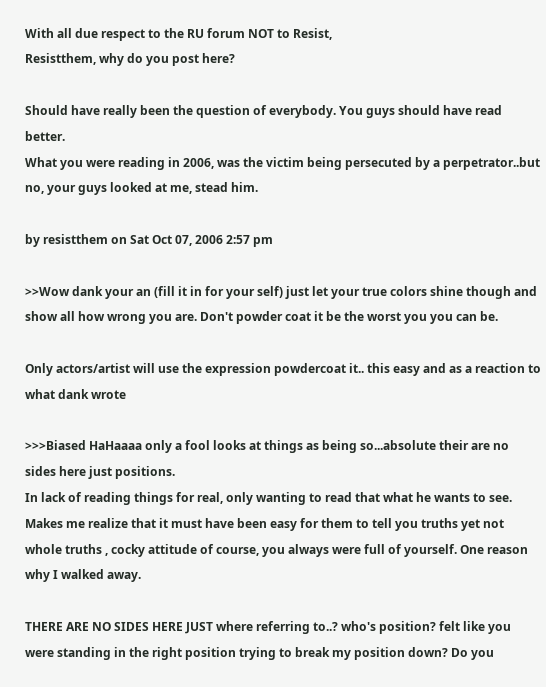With all due respect to the RU forum NOT to Resist,
Resistthem, why do you post here?

Should have really been the question of everybody. You guys should have read better.
What you were reading in 2006, was the victim being persecuted by a perpetrator..but no, your guys looked at me, stead him.

by resistthem on Sat Oct 07, 2006 2:57 pm

>>Wow dank your an (fill it in for your self) just let your true colors shine though and show all how wrong you are. Don't powder coat it be the worst you you can be.

Only actors/artist will use the expression powdercoat it.. this easy and as a reaction to what dank wrote

>>>Biased HaHaaaa only a fool looks at things as being so...absolute their are no sides here just positions.
In lack of reading things for real, only wanting to read that what he wants to see. Makes me realize that it must have been easy for them to tell you truths yet not whole truths , cocky attitude of course, you always were full of yourself. One reason why I walked away.

THERE ARE NO SIDES HERE JUST where referring to..? who's position? felt like you were standing in the right position trying to break my position down? Do you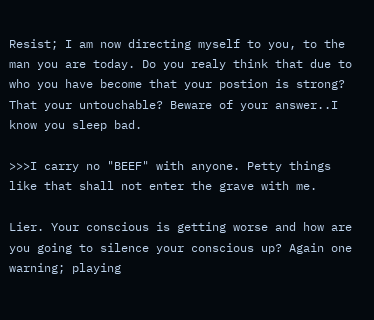Resist; I am now directing myself to you, to the man you are today. Do you realy think that due to who you have become that your postion is strong? That your untouchable? Beware of your answer..I know you sleep bad.

>>>I carry no "BEEF" with anyone. Petty things like that shall not enter the grave with me.

Lier. Your conscious is getting worse and how are you going to silence your conscious up? Again one warning; playing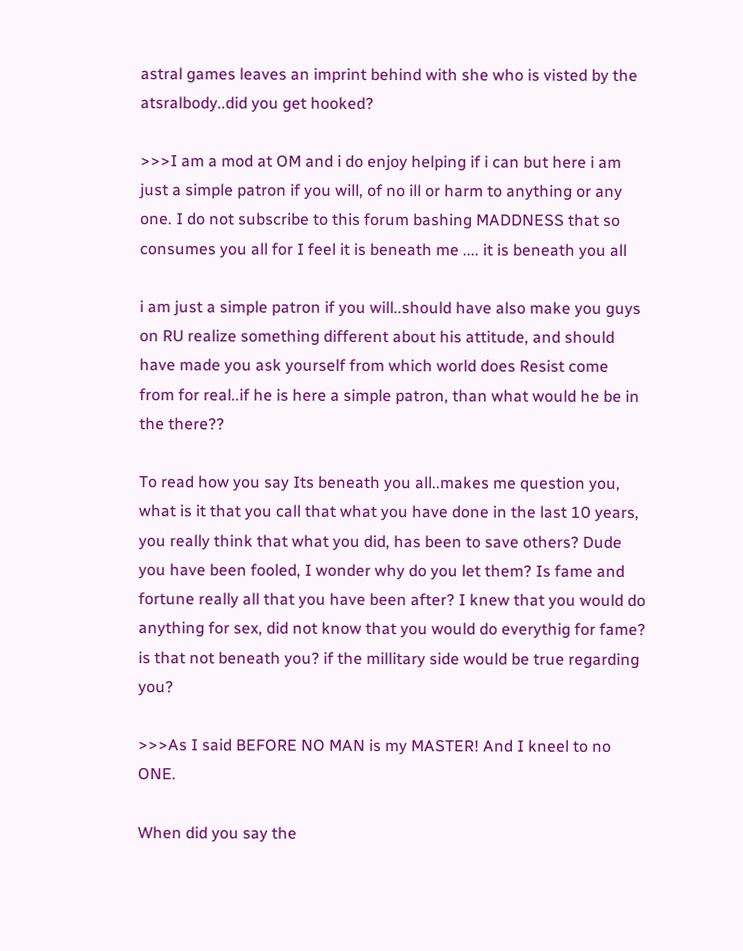astral games leaves an imprint behind with she who is visted by the atsralbody..did you get hooked?

>>>I am a mod at OM and i do enjoy helping if i can but here i am just a simple patron if you will, of no ill or harm to anything or any one. I do not subscribe to this forum bashing MADDNESS that so consumes you all for I feel it is beneath me .... it is beneath you all

i am just a simple patron if you will..should have also make you guys on RU realize something different about his attitude, and should have made you ask yourself from which world does Resist come from for real..if he is here a simple patron, than what would he be in the there??

To read how you say Its beneath you all..makes me question you, what is it that you call that what you have done in the last 10 years, you really think that what you did, has been to save others? Dude you have been fooled, I wonder why do you let them? Is fame and fortune really all that you have been after? I knew that you would do anything for sex, did not know that you would do everythig for fame? is that not beneath you? if the millitary side would be true regarding you?

>>>As I said BEFORE NO MAN is my MASTER! And I kneel to no ONE.

When did you say the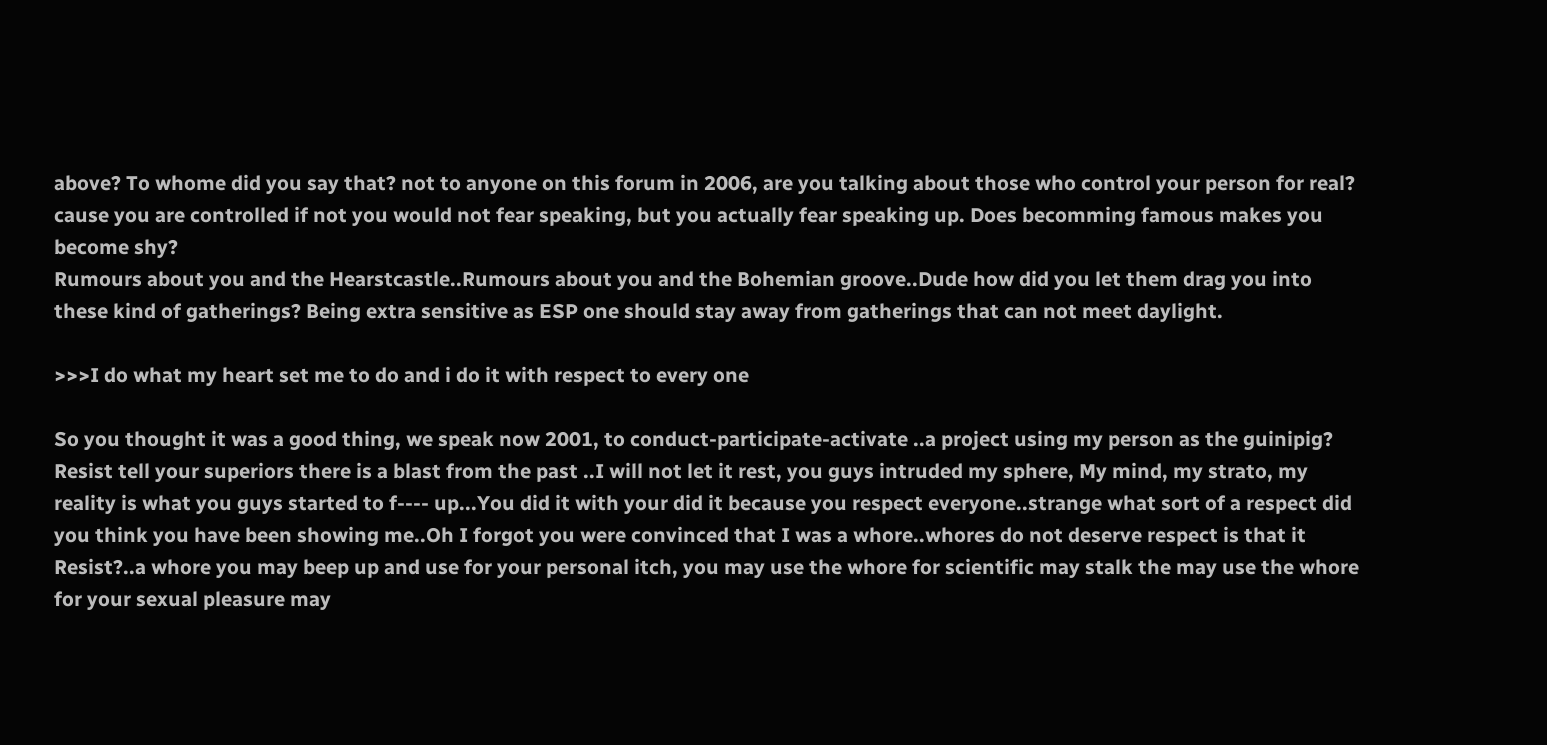above? To whome did you say that? not to anyone on this forum in 2006, are you talking about those who control your person for real? cause you are controlled if not you would not fear speaking, but you actually fear speaking up. Does becomming famous makes you become shy?
Rumours about you and the Hearstcastle..Rumours about you and the Bohemian groove..Dude how did you let them drag you into these kind of gatherings? Being extra sensitive as ESP one should stay away from gatherings that can not meet daylight.

>>>I do what my heart set me to do and i do it with respect to every one

So you thought it was a good thing, we speak now 2001, to conduct-participate-activate ..a project using my person as the guinipig?
Resist tell your superiors there is a blast from the past ..I will not let it rest, you guys intruded my sphere, My mind, my strato, my reality is what you guys started to f---- up...You did it with your did it because you respect everyone..strange what sort of a respect did you think you have been showing me..Oh I forgot you were convinced that I was a whore..whores do not deserve respect is that it Resist?..a whore you may beep up and use for your personal itch, you may use the whore for scientific may stalk the may use the whore for your sexual pleasure may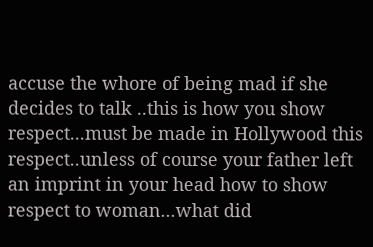accuse the whore of being mad if she decides to talk ..this is how you show respect...must be made in Hollywood this respect..unless of course your father left an imprint in your head how to show respect to woman...what did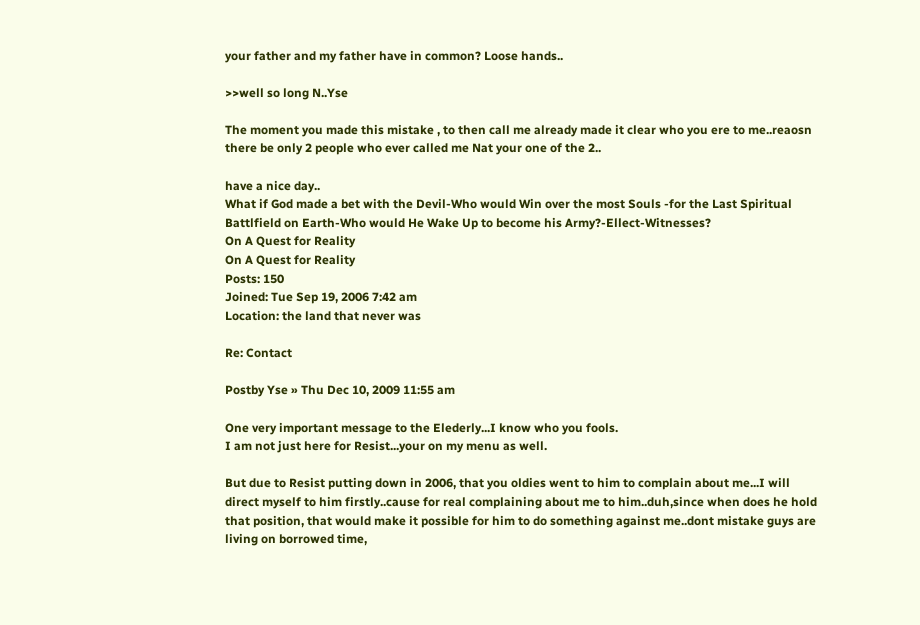your father and my father have in common? Loose hands..

>>well so long N..Yse

The moment you made this mistake , to then call me already made it clear who you ere to me..reaosn there be only 2 people who ever called me Nat your one of the 2..

have a nice day..
What if God made a bet with the Devil-Who would Win over the most Souls -for the Last Spiritual Battlfield on Earth-Who would He Wake Up to become his Army?-Ellect-Witnesses?
On A Quest for Reality
On A Quest for Reality
Posts: 150
Joined: Tue Sep 19, 2006 7:42 am
Location: the land that never was

Re: Contact

Postby Yse » Thu Dec 10, 2009 11:55 am

One very important message to the Elederly...I know who you fools.
I am not just here for Resist...your on my menu as well.

But due to Resist putting down in 2006, that you oldies went to him to complain about me...I will direct myself to him firstly..cause for real complaining about me to him..duh,since when does he hold that position, that would make it possible for him to do something against me..dont mistake guys are living on borrowed time,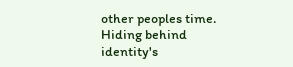other peoples time.
Hiding behind identity's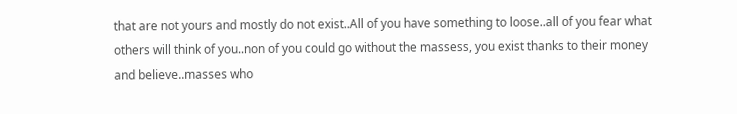that are not yours and mostly do not exist..All of you have something to loose..all of you fear what others will think of you..non of you could go without the massess, you exist thanks to their money and believe..masses who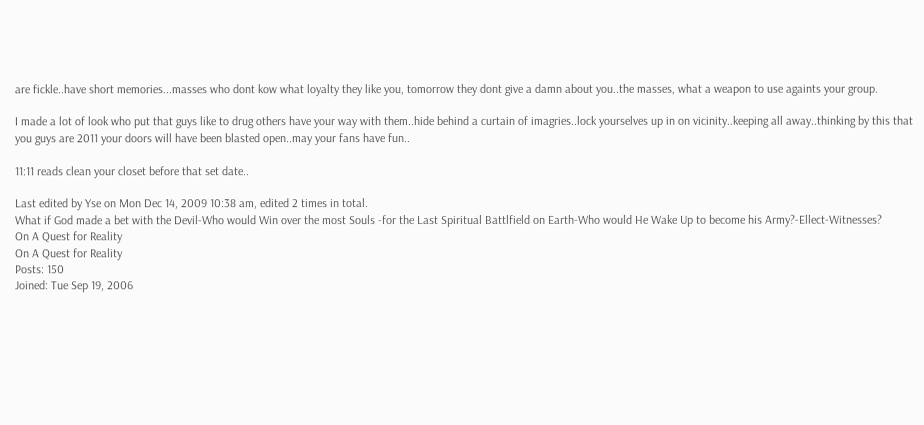are fickle..have short memories...masses who dont kow what loyalty they like you, tomorrow they dont give a damn about you..the masses, what a weapon to use againts your group.

I made a lot of look who put that guys like to drug others have your way with them..hide behind a curtain of imagries..lock yourselves up in on vicinity..keeping all away..thinking by this that you guys are 2011 your doors will have been blasted open..may your fans have fun..

11:11 reads clean your closet before that set date..

Last edited by Yse on Mon Dec 14, 2009 10:38 am, edited 2 times in total.
What if God made a bet with the Devil-Who would Win over the most Souls -for the Last Spiritual Battlfield on Earth-Who would He Wake Up to become his Army?-Ellect-Witnesses?
On A Quest for Reality
On A Quest for Reality
Posts: 150
Joined: Tue Sep 19, 2006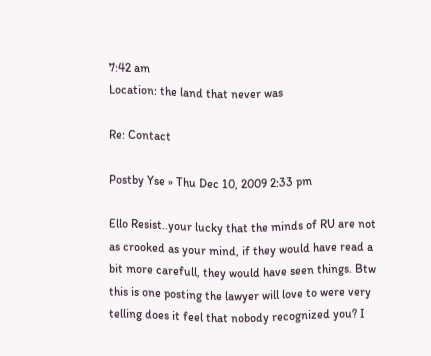7:42 am
Location: the land that never was

Re: Contact

Postby Yse » Thu Dec 10, 2009 2:33 pm

Ello Resist..your lucky that the minds of RU are not as crooked as your mind, if they would have read a bit more carefull, they would have seen things. Btw this is one posting the lawyer will love to were very telling does it feel that nobody recognized you? I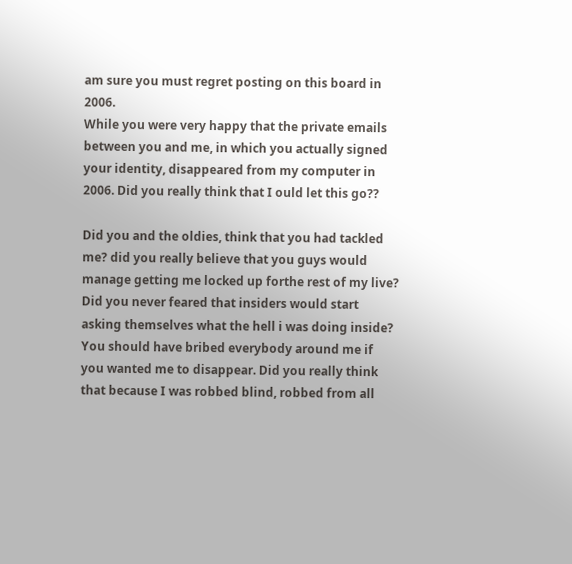am sure you must regret posting on this board in 2006.
While you were very happy that the private emails between you and me, in which you actually signed your identity, disappeared from my computer in 2006. Did you really think that I ould let this go??

Did you and the oldies, think that you had tackled me? did you really believe that you guys would manage getting me locked up forthe rest of my live? Did you never feared that insiders would start asking themselves what the hell i was doing inside? You should have bribed everybody around me if you wanted me to disappear. Did you really think that because I was robbed blind, robbed from all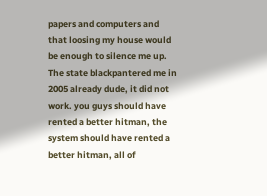papers and computers and that loosing my house would be enough to silence me up. The state blackpantered me in 2005 already dude, it did not work. you guys should have rented a better hitman, the system should have rented a better hitman, all of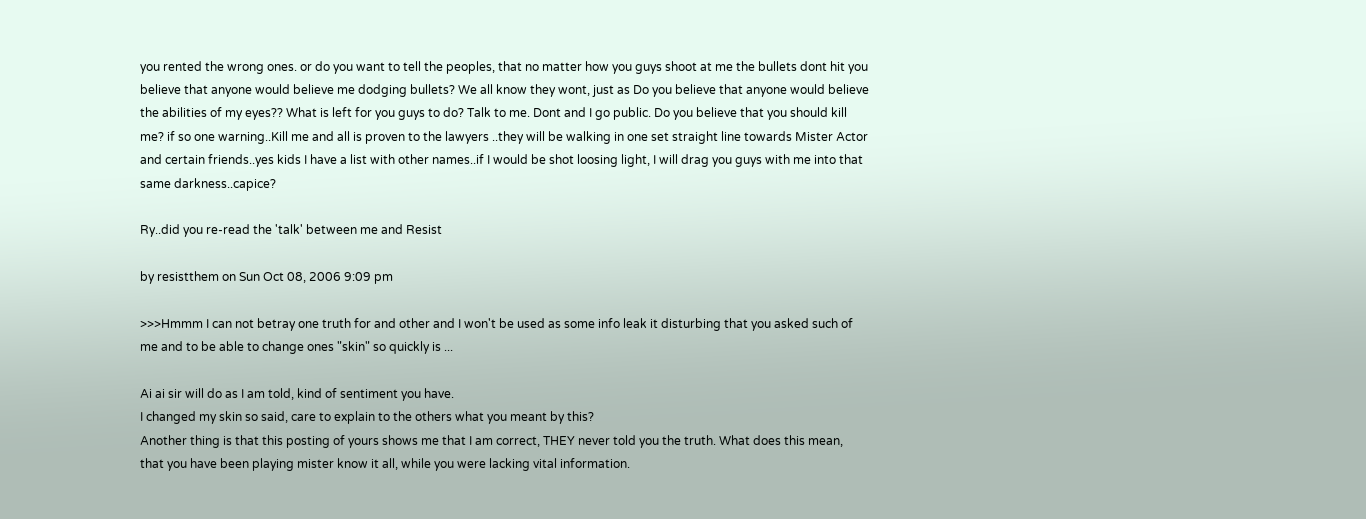you rented the wrong ones. or do you want to tell the peoples, that no matter how you guys shoot at me the bullets dont hit you believe that anyone would believe me dodging bullets? We all know they wont, just as Do you believe that anyone would believe the abilities of my eyes?? What is left for you guys to do? Talk to me. Dont and I go public. Do you believe that you should kill me? if so one warning..Kill me and all is proven to the lawyers ..they will be walking in one set straight line towards Mister Actor and certain friends..yes kids I have a list with other names..if I would be shot loosing light, I will drag you guys with me into that same darkness..capice?

Ry..did you re-read the 'talk' between me and Resist

by resistthem on Sun Oct 08, 2006 9:09 pm

>>>Hmmm I can not betray one truth for and other and I won't be used as some info leak it disturbing that you asked such of me and to be able to change ones "skin" so quickly is ...

Ai ai sir will do as I am told, kind of sentiment you have.
I changed my skin so said, care to explain to the others what you meant by this?
Another thing is that this posting of yours shows me that I am correct, THEY never told you the truth. What does this mean, that you have been playing mister know it all, while you were lacking vital information.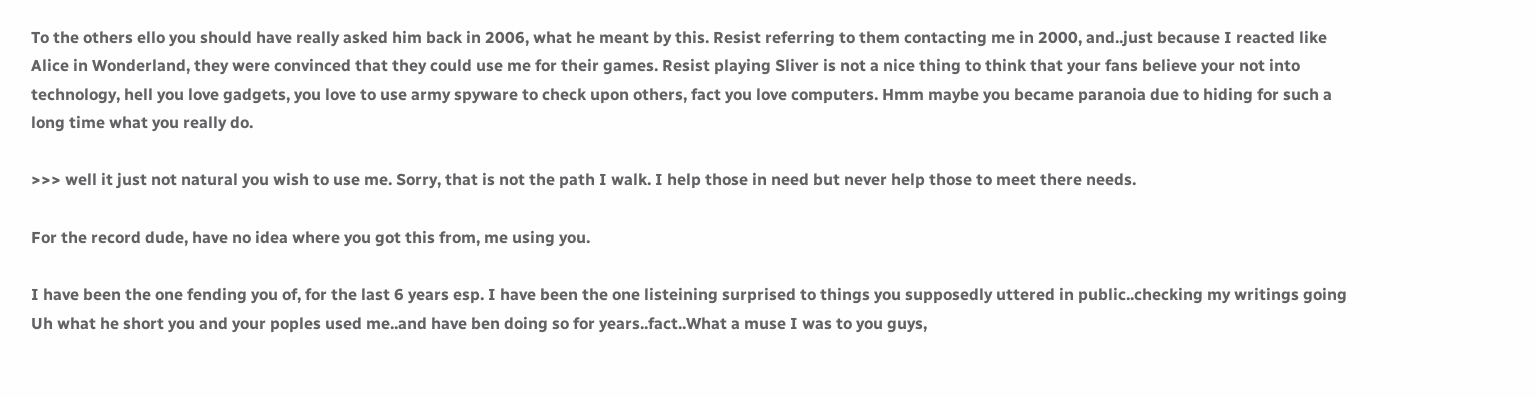To the others ello you should have really asked him back in 2006, what he meant by this. Resist referring to them contacting me in 2000, and..just because I reacted like Alice in Wonderland, they were convinced that they could use me for their games. Resist playing Sliver is not a nice thing to think that your fans believe your not into technology, hell you love gadgets, you love to use army spyware to check upon others, fact you love computers. Hmm maybe you became paranoia due to hiding for such a long time what you really do.

>>> well it just not natural you wish to use me. Sorry, that is not the path I walk. I help those in need but never help those to meet there needs.

For the record dude, have no idea where you got this from, me using you.

I have been the one fending you of, for the last 6 years esp. I have been the one listeining surprised to things you supposedly uttered in public..checking my writings going Uh what he short you and your poples used me..and have ben doing so for years..fact..What a muse I was to you guys,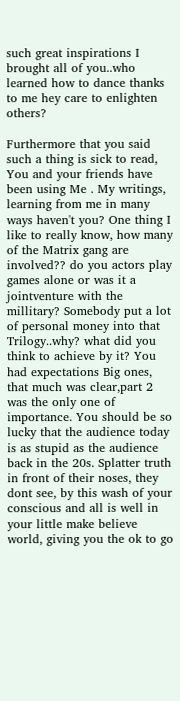such great inspirations I brought all of you..who learned how to dance thanks to me hey care to enlighten others?

Furthermore that you said such a thing is sick to read, You and your friends have been using Me . My writings, learning from me in many ways haven't you? One thing I like to really know, how many of the Matrix gang are involved?? do you actors play games alone or was it a jointventure with the millitary? Somebody put a lot of personal money into that Trilogy..why? what did you think to achieve by it? You had expectations Big ones, that much was clear,part 2 was the only one of importance. You should be so lucky that the audience today is as stupid as the audience back in the 20s. Splatter truth in front of their noses, they dont see, by this wash of your conscious and all is well in your little make believe world, giving you the ok to go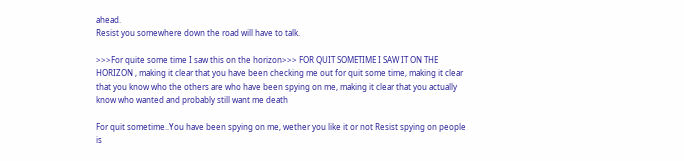ahead.
Resist you somewhere down the road will have to talk.

>>>For quite some time I saw this on the horizon>>> FOR QUIT SOMETIME I SAW IT ON THE HORIZON , making it clear that you have been checking me out for quit some time, making it clear that you know who the others are who have been spying on me, making it clear that you actually know who wanted and probably still want me death

For quit sometime..You have been spying on me, wether you like it or not Resist spying on people is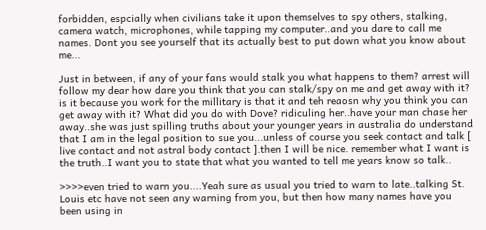forbidden, espcially when civilians take it upon themselves to spy others, stalking, camera watch, microphones, while tapping my computer..and you dare to call me names. Dont you see yourself that its actually best to put down what you know about me...

Just in between, if any of your fans would stalk you what happens to them? arrest will follow my dear how dare you think that you can stalk/spy on me and get away with it? is it because you work for the millitary is that it and teh reaosn why you think you can get away with it? What did you do with Dove? ridiculing her..have your man chase her away..she was just spilling truths about your younger years in australia do understand that I am in the legal position to sue you...unless of course you seek contact and talk [ live contact and not astral body contact ].then I will be nice. remember what I want is the truth..I want you to state that what you wanted to tell me years know so talk..

>>>>even tried to warn you....Yeah sure as usual you tried to warn to late..talking St. Louis etc have not seen any warning from you, but then how many names have you been using in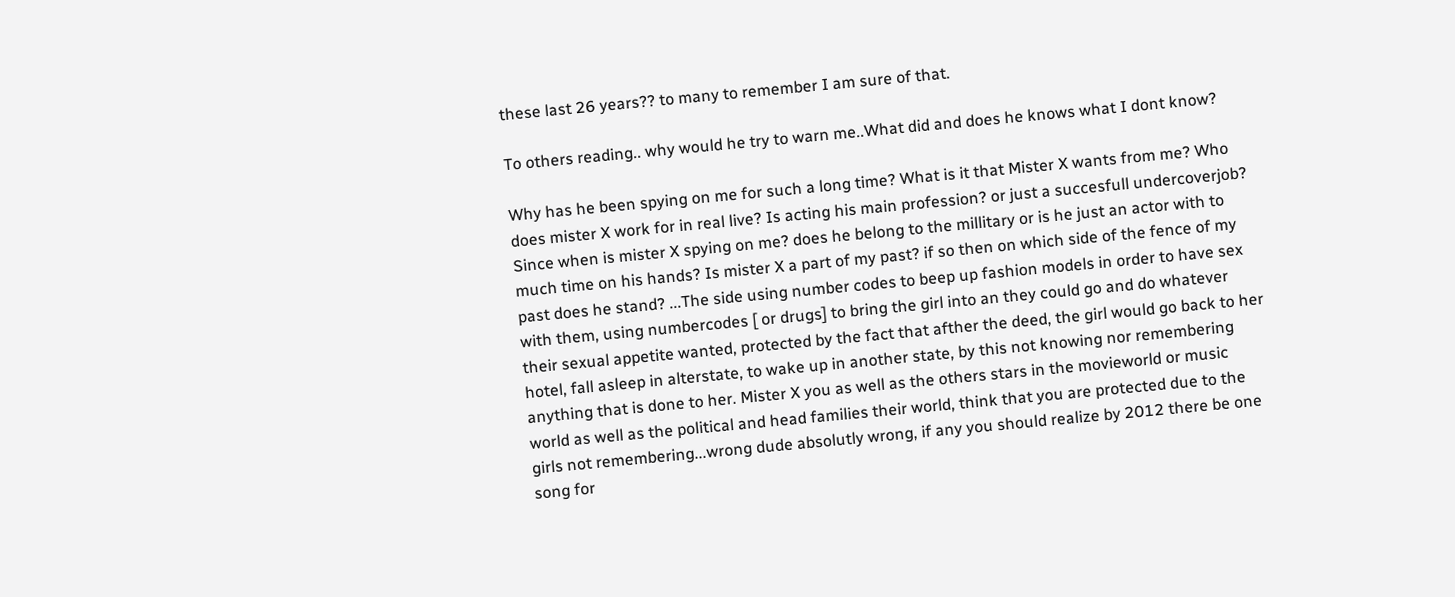these last 26 years?? to many to remember I am sure of that.

To others reading.. why would he try to warn me..What did and does he knows what I dont know?

Why has he been spying on me for such a long time? What is it that Mister X wants from me? Who does mister X work for in real live? Is acting his main profession? or just a succesfull undercoverjob? Since when is mister X spying on me? does he belong to the millitary or is he just an actor with to much time on his hands? Is mister X a part of my past? if so then on which side of the fence of my past does he stand? ...The side using number codes to beep up fashion models in order to have sex with them, using numbercodes [ or drugs] to bring the girl into an they could go and do whatever their sexual appetite wanted, protected by the fact that afther the deed, the girl would go back to her hotel, fall asleep in alterstate, to wake up in another state, by this not knowing nor remembering anything that is done to her. Mister X you as well as the others stars in the movieworld or music world as well as the political and head families their world, think that you are protected due to the girls not remembering...wrong dude absolutly wrong, if any you should realize by 2012 there be one song for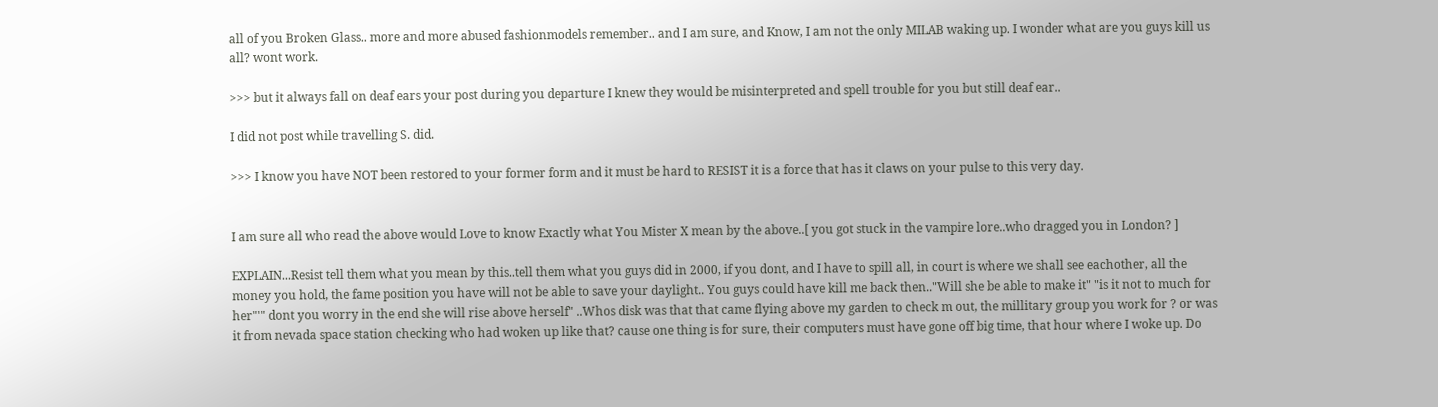all of you Broken Glass.. more and more abused fashionmodels remember.. and I am sure, and Know, I am not the only MILAB waking up. I wonder what are you guys kill us all? wont work.

>>> but it always fall on deaf ears your post during you departure I knew they would be misinterpreted and spell trouble for you but still deaf ear..

I did not post while travelling S. did.

>>> I know you have NOT been restored to your former form and it must be hard to RESIST it is a force that has it claws on your pulse to this very day.


I am sure all who read the above would Love to know Exactly what You Mister X mean by the above..[ you got stuck in the vampire lore..who dragged you in London? ]

EXPLAIN...Resist tell them what you mean by this..tell them what you guys did in 2000, if you dont, and I have to spill all, in court is where we shall see eachother, all the money you hold, the fame position you have will not be able to save your daylight.. You guys could have kill me back then.."Will she be able to make it" "is it not to much for her"'" dont you worry in the end she will rise above herself" ..Whos disk was that that came flying above my garden to check m out, the millitary group you work for ? or was it from nevada space station checking who had woken up like that? cause one thing is for sure, their computers must have gone off big time, that hour where I woke up. Do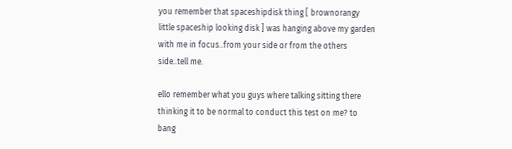you remember that spaceshipdisk thing [ brownorangy little spaceship looking disk ] was hanging above my garden with me in focus..from your side or from the others side..tell me.

ello remember what you guys where talking sitting there thinking it to be normal to conduct this test on me? to bang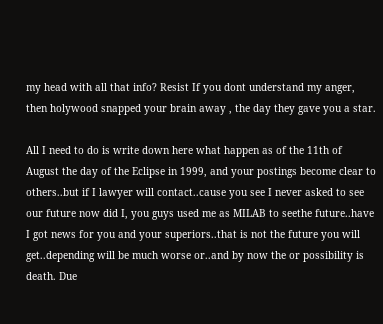my head with all that info? Resist If you dont understand my anger, then holywood snapped your brain away , the day they gave you a star.

All I need to do is write down here what happen as of the 11th of August the day of the Eclipse in 1999, and your postings become clear to others..but if I lawyer will contact..cause you see I never asked to see our future now did I, you guys used me as MILAB to seethe future..have I got news for you and your superiors..that is not the future you will get..depending will be much worse or..and by now the or possibility is death. Due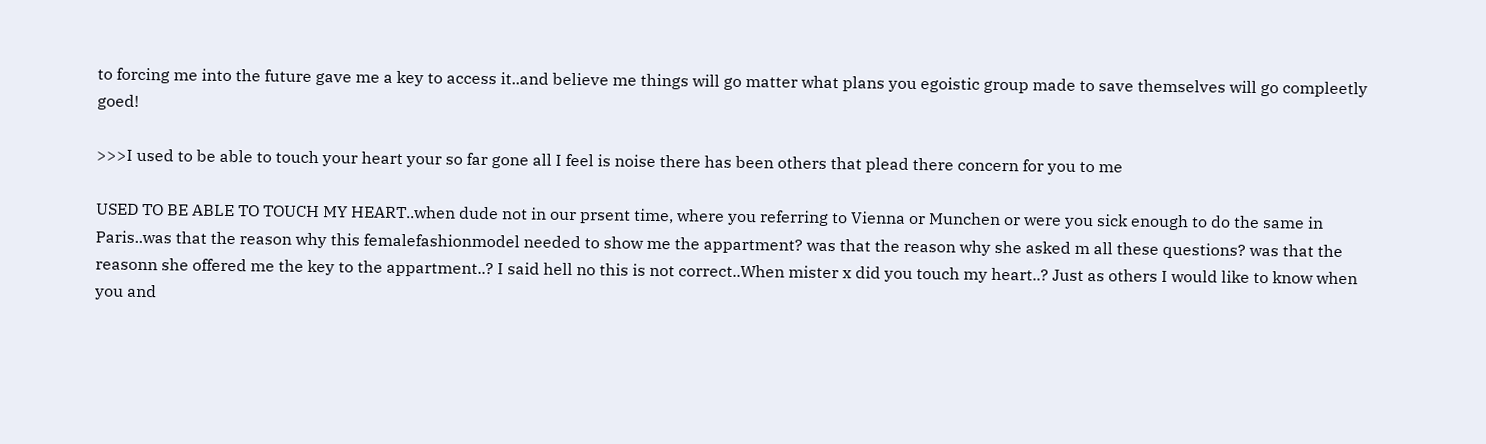to forcing me into the future gave me a key to access it..and believe me things will go matter what plans you egoistic group made to save themselves will go compleetly goed!

>>>I used to be able to touch your heart your so far gone all I feel is noise there has been others that plead there concern for you to me

USED TO BE ABLE TO TOUCH MY HEART..when dude not in our prsent time, where you referring to Vienna or Munchen or were you sick enough to do the same in Paris..was that the reason why this femalefashionmodel needed to show me the appartment? was that the reason why she asked m all these questions? was that the reasonn she offered me the key to the appartment..? I said hell no this is not correct..When mister x did you touch my heart..? Just as others I would like to know when you and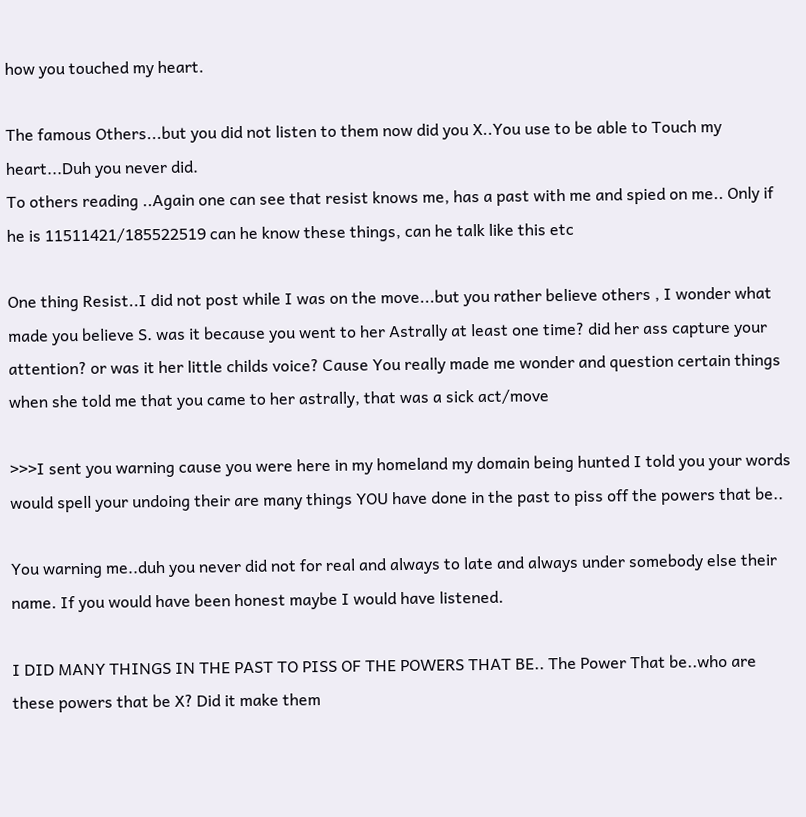how you touched my heart.

The famous Others...but you did not listen to them now did you X..You use to be able to Touch my heart...Duh you never did.
To others reading ..Again one can see that resist knows me, has a past with me and spied on me.. Only if he is 11511421/185522519 can he know these things, can he talk like this etc

One thing Resist..I did not post while I was on the move...but you rather believe others , I wonder what made you believe S. was it because you went to her Astrally at least one time? did her ass capture your attention? or was it her little childs voice? Cause You really made me wonder and question certain things when she told me that you came to her astrally, that was a sick act/move

>>>I sent you warning cause you were here in my homeland my domain being hunted I told you your words would spell your undoing their are many things YOU have done in the past to piss off the powers that be..

You warning me..duh you never did not for real and always to late and always under somebody else their name. If you would have been honest maybe I would have listened.

I DID MANY THINGS IN THE PAST TO PISS OF THE POWERS THAT BE.. The Power That be..who are these powers that be X? Did it make them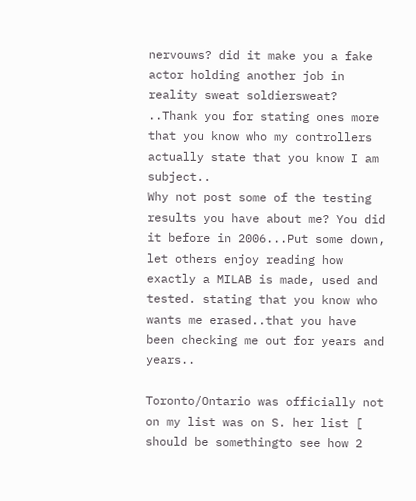nervouws? did it make you a fake actor holding another job in reality sweat soldiersweat? ..Thank you for stating ones more that you know who my controllers actually state that you know I am subject..
Why not post some of the testing results you have about me? You did it before in 2006...Put some down, let others enjoy reading how exactly a MILAB is made, used and tested. stating that you know who wants me erased..that you have been checking me out for years and years..

Toronto/Ontario was officially not on my list was on S. her list [ should be somethingto see how 2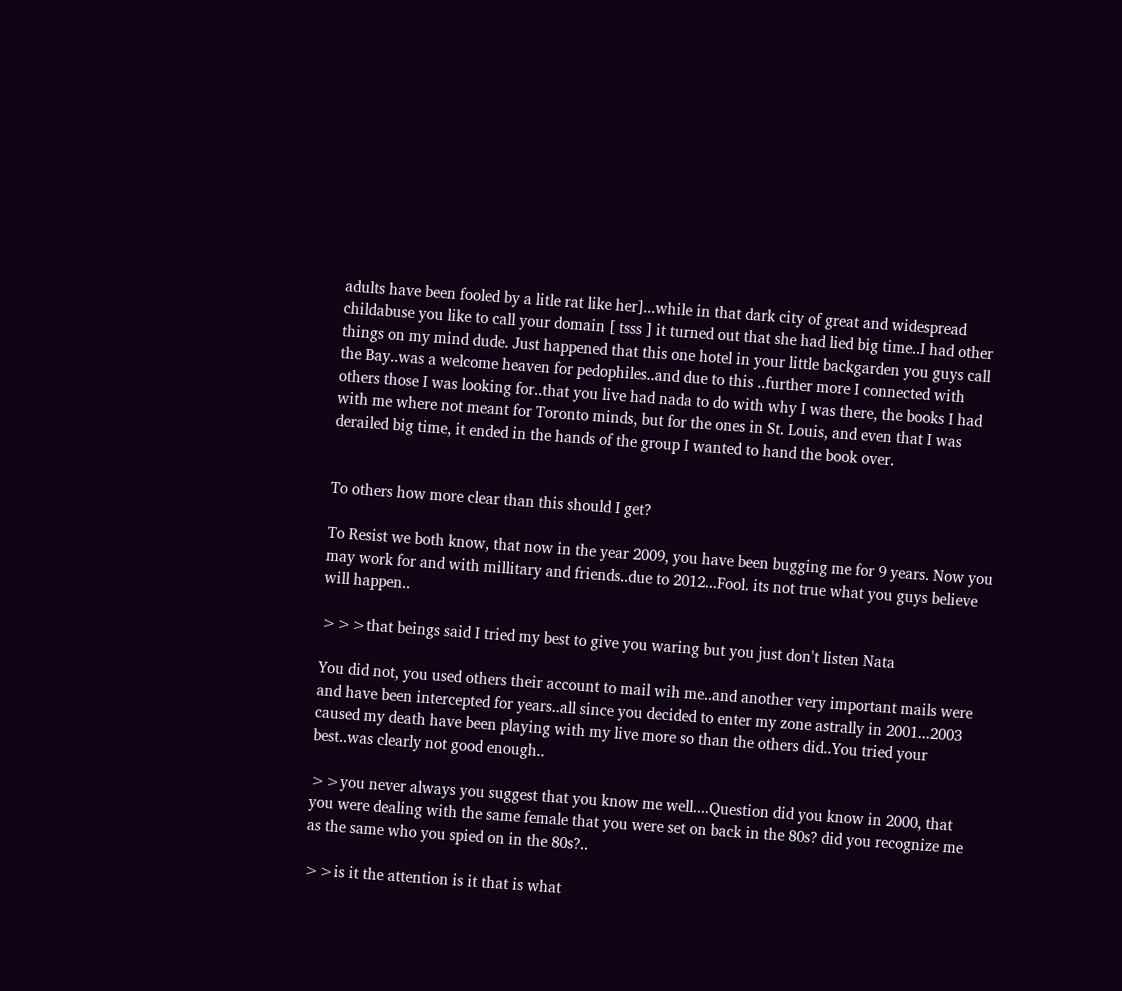adults have been fooled by a litle rat like her]...while in that dark city of great and widespread childabuse you like to call your domain [ tsss ] it turned out that she had lied big time..I had other things on my mind dude. Just happened that this one hotel in your little backgarden you guys call the Bay..was a welcome heaven for pedophiles..and due to this ..further more I connected with others those I was looking for..that you live had nada to do with why I was there, the books I had with me where not meant for Toronto minds, but for the ones in St. Louis, and even that I was derailed big time, it ended in the hands of the group I wanted to hand the book over.


To others how more clear than this should I get?

To Resist we both know, that now in the year 2009, you have been bugging me for 9 years. Now you may work for and with millitary and friends..due to 2012...Fool. its not true what you guys believe will happen..

>>>that beings said I tried my best to give you waring but you just don't listen Nata

You did not, you used others their account to mail wih me..and another very important mails were and have been intercepted for years..all since you decided to enter my zone astrally in 2001...2003 caused my death have been playing with my live more so than the others did..You tried your best..was clearly not good enough..

>>you never always you suggest that you know me well....Question did you know in 2000, that you were dealing with the same female that you were set on back in the 80s? did you recognize me as the same who you spied on in the 80s?..

>>is it the attention is it that is what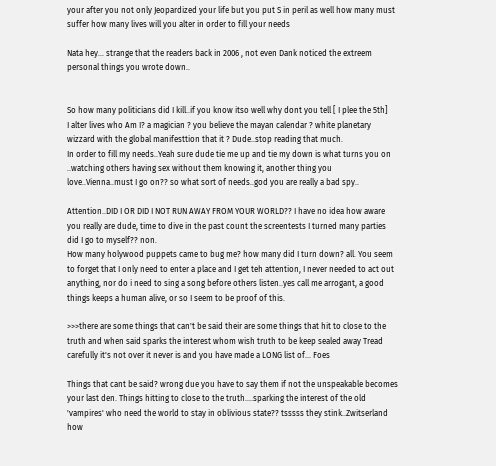your after you not only Jeopardized your life but you put S in peril as well how many must suffer how many lives will you alter in order to fill your needs

Nata hey... strange that the readers back in 2006 , not even Dank noticed the extreem personal things you wrote down..


So how many politicians did I kill..if you know itso well why dont you tell [ I plee the 5th]
I alter lives who Am I? a magician ? you believe the mayan calendar ? white planetary wizzard with the global manifesttion that it ? Dude..stop reading that much.
In order to fill my needs..Yeah sure dude tie me up and tie my down is what turns you on ..watching others having sex without them knowing it, another thing you love..Vienna..must I go on?? so what sort of needs..god you are really a bad spy..

Attention..DID I OR DID I NOT RUN AWAY FROM YOUR WORLD?? I have no idea how aware you really are dude, time to dive in the past count the screentests I turned many parties did I go to myself?? non.
How many holywood puppets came to bug me? how many did I turn down? all. You seem to forget that I only need to enter a place and I get teh attention, I never needed to act out anything, nor do i need to sing a song before others listen..yes call me arrogant, a good things keeps a human alive, or so I seem to be proof of this.

>>>there are some things that can't be said their are some things that hit to close to the truth and when said sparks the interest whom wish truth to be keep sealed away Tread carefully it's not over it never is and you have made a LONG list of... Foes

Things that cant be said? wrong due you have to say them if not the unspeakable becomes your last den. Things hitting to close to the truth....sparking the interest of the old 'vampires' who need the world to stay in oblivious state?? tsssss they stink..Zwitserland how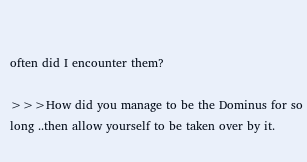often did I encounter them?

>>>How did you manage to be the Dominus for so long ..then allow yourself to be taken over by it.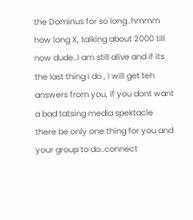the Dominus for so long..hmmm how long X, talking about 2000 till now dude..I am still alive and if its the last thing I do , I will get teh answers from you, if you dont want a bad tatsing media spektacle there be only one thing for you and your group to do..connect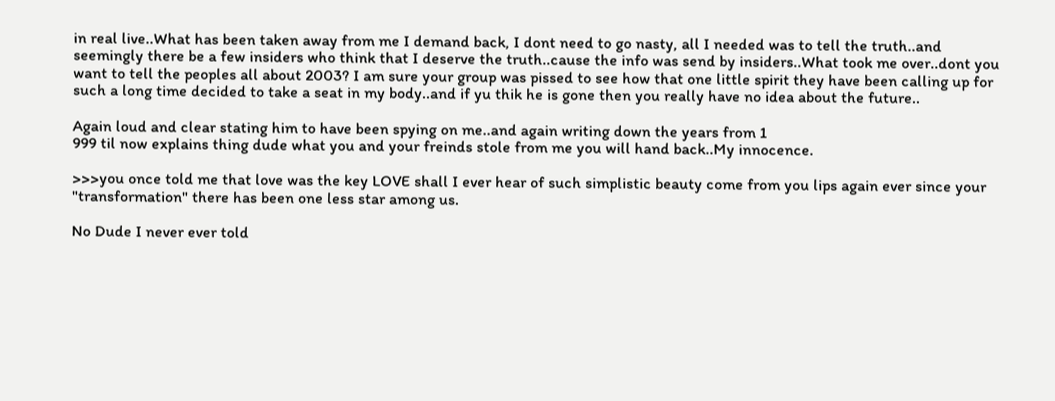in real live..What has been taken away from me I demand back, I dont need to go nasty, all I needed was to tell the truth..and seemingly there be a few insiders who think that I deserve the truth..cause the info was send by insiders..What took me over..dont you want to tell the peoples all about 2003? I am sure your group was pissed to see how that one little spirit they have been calling up for such a long time decided to take a seat in my body..and if yu thik he is gone then you really have no idea about the future..

Again loud and clear stating him to have been spying on me..and again writing down the years from 1
999 til now explains thing dude what you and your freinds stole from me you will hand back..My innocence.

>>>you once told me that love was the key LOVE shall I ever hear of such simplistic beauty come from you lips again ever since your "transformation" there has been one less star among us.

No Dude I never ever told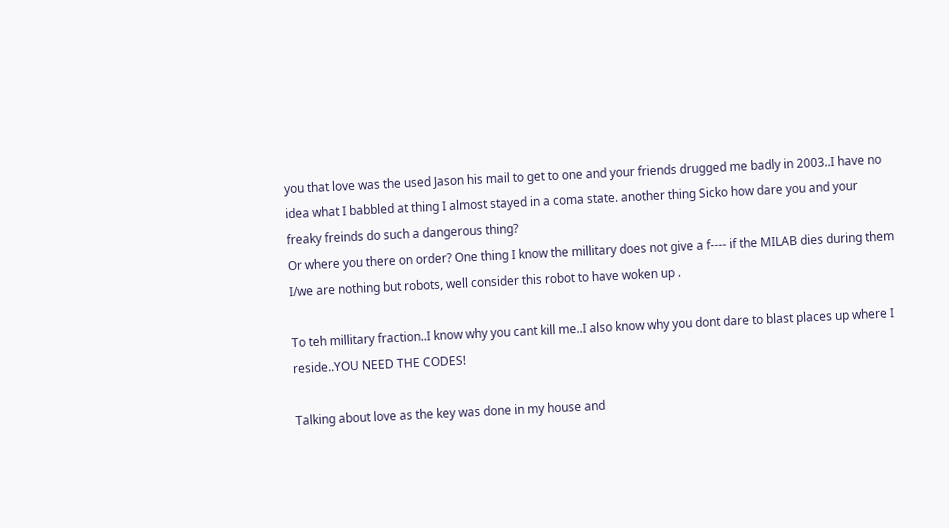you that love was the used Jason his mail to get to one and your friends drugged me badly in 2003..I have no idea what I babbled at thing I almost stayed in a coma state. another thing Sicko how dare you and your freaky freinds do such a dangerous thing?
Or where you there on order? One thing I know the millitary does not give a f---- if the MILAB dies during them I/we are nothing but robots, well consider this robot to have woken up .

To teh millitary fraction..I know why you cant kill me..I also know why you dont dare to blast places up where I reside..YOU NEED THE CODES!

Talking about love as the key was done in my house and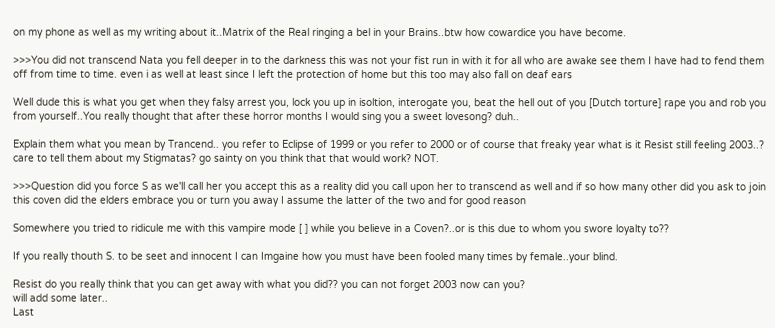on my phone as well as my writing about it..Matrix of the Real ringing a bel in your Brains..btw how cowardice you have become.

>>>You did not transcend Nata you fell deeper in to the darkness this was not your fist run in with it for all who are awake see them I have had to fend them off from time to time. even i as well at least since I left the protection of home but this too may also fall on deaf ears

Well dude this is what you get when they falsy arrest you, lock you up in isoltion, interogate you, beat the hell out of you [Dutch torture] rape you and rob you from yourself..You really thought that after these horror months I would sing you a sweet lovesong? duh..

Explain them what you mean by Trancend.. you refer to Eclipse of 1999 or you refer to 2000 or of course that freaky year what is it Resist still feeling 2003..? care to tell them about my Stigmatas? go sainty on you think that that would work? NOT.

>>>Question did you force S as we'll call her you accept this as a reality did you call upon her to transcend as well and if so how many other did you ask to join this coven did the elders embrace you or turn you away I assume the latter of the two and for good reason

Somewhere you tried to ridicule me with this vampire mode [ ] while you believe in a Coven?..or is this due to whom you swore loyalty to??

If you really thouth S. to be seet and innocent I can Imgaine how you must have been fooled many times by female..your blind.

Resist do you really think that you can get away with what you did?? you can not forget 2003 now can you?
will add some later..
Last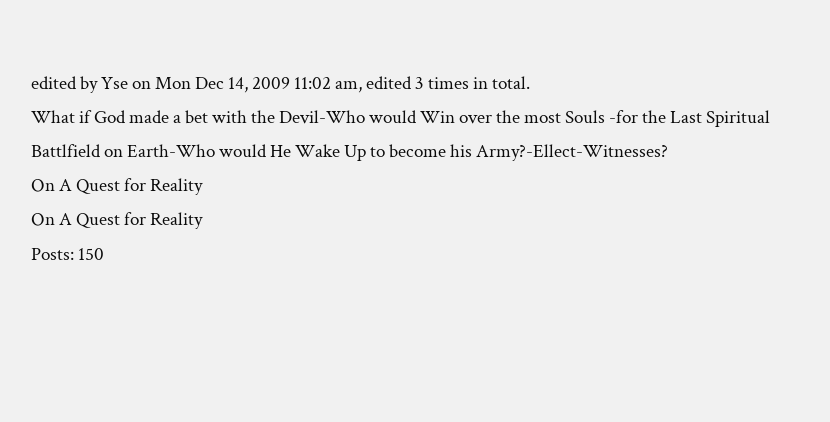edited by Yse on Mon Dec 14, 2009 11:02 am, edited 3 times in total.
What if God made a bet with the Devil-Who would Win over the most Souls -for the Last Spiritual Battlfield on Earth-Who would He Wake Up to become his Army?-Ellect-Witnesses?
On A Quest for Reality
On A Quest for Reality
Posts: 150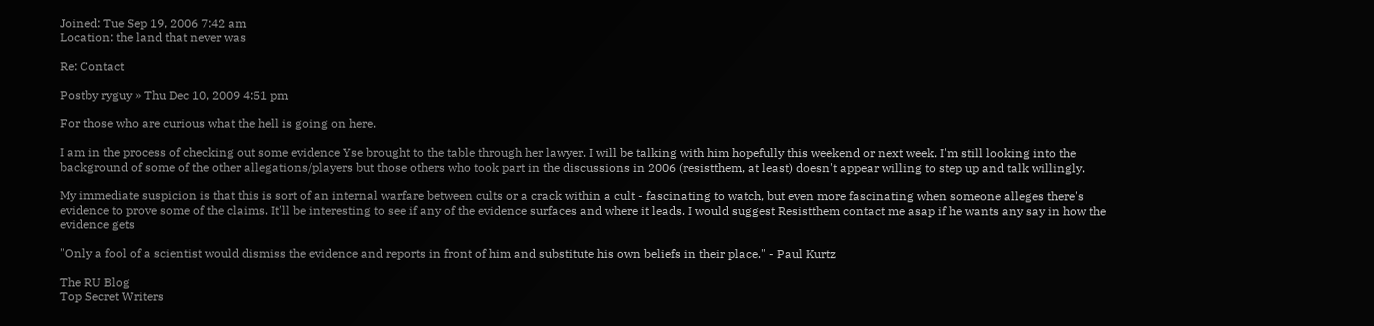Joined: Tue Sep 19, 2006 7:42 am
Location: the land that never was

Re: Contact

Postby ryguy » Thu Dec 10, 2009 4:51 pm

For those who are curious what the hell is going on here.

I am in the process of checking out some evidence Yse brought to the table through her lawyer. I will be talking with him hopefully this weekend or next week. I'm still looking into the background of some of the other allegations/players but those others who took part in the discussions in 2006 (resistthem, at least) doesn't appear willing to step up and talk willingly.

My immediate suspicion is that this is sort of an internal warfare between cults or a crack within a cult - fascinating to watch, but even more fascinating when someone alleges there's evidence to prove some of the claims. It'll be interesting to see if any of the evidence surfaces and where it leads. I would suggest Resistthem contact me asap if he wants any say in how the evidence gets

"Only a fool of a scientist would dismiss the evidence and reports in front of him and substitute his own beliefs in their place." - Paul Kurtz

The RU Blog
Top Secret Writers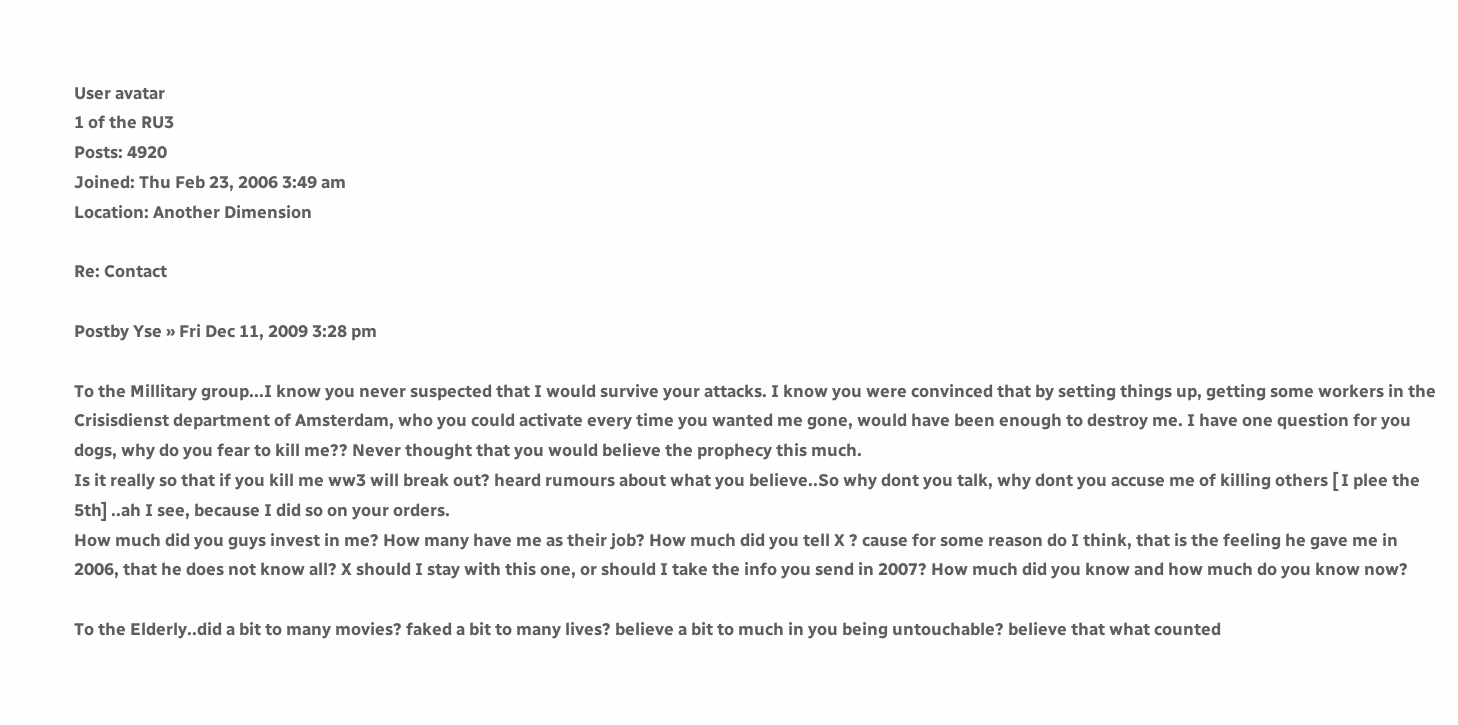User avatar
1 of the RU3
Posts: 4920
Joined: Thu Feb 23, 2006 3:49 am
Location: Another Dimension

Re: Contact

Postby Yse » Fri Dec 11, 2009 3:28 pm

To the Millitary group...I know you never suspected that I would survive your attacks. I know you were convinced that by setting things up, getting some workers in the Crisisdienst department of Amsterdam, who you could activate every time you wanted me gone, would have been enough to destroy me. I have one question for you dogs, why do you fear to kill me?? Never thought that you would believe the prophecy this much.
Is it really so that if you kill me ww3 will break out? heard rumours about what you believe..So why dont you talk, why dont you accuse me of killing others [ I plee the 5th] ..ah I see, because I did so on your orders.
How much did you guys invest in me? How many have me as their job? How much did you tell X ? cause for some reason do I think, that is the feeling he gave me in 2006, that he does not know all? X should I stay with this one, or should I take the info you send in 2007? How much did you know and how much do you know now?

To the Elderly..did a bit to many movies? faked a bit to many lives? believe a bit to much in you being untouchable? believe that what counted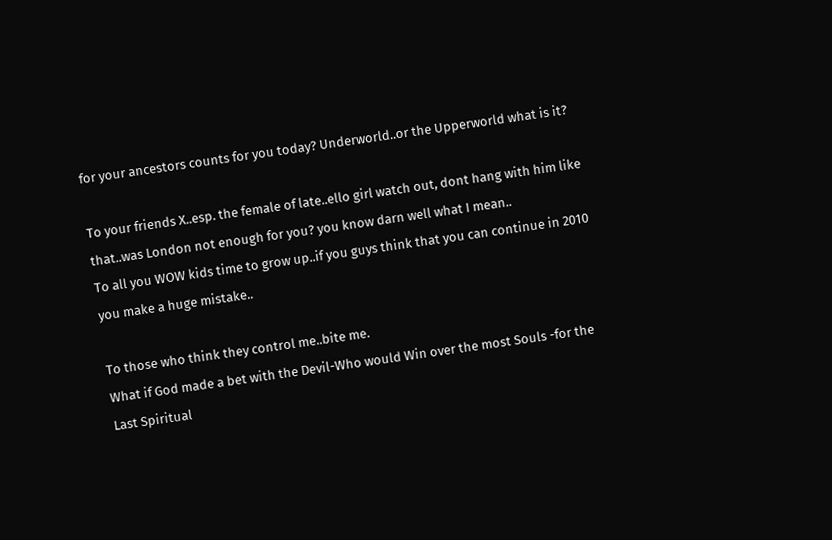for your ancestors counts for you today? Underworld..or the Upperworld what is it?

To your friends X..esp. the female of late..ello girl watch out, dont hang with him like that..was London not enough for you? you know darn well what I mean..
To all you WOW kids time to grow up..if you guys think that you can continue in 2010 you make a huge mistake..

To those who think they control me..bite me.
What if God made a bet with the Devil-Who would Win over the most Souls -for the Last Spiritual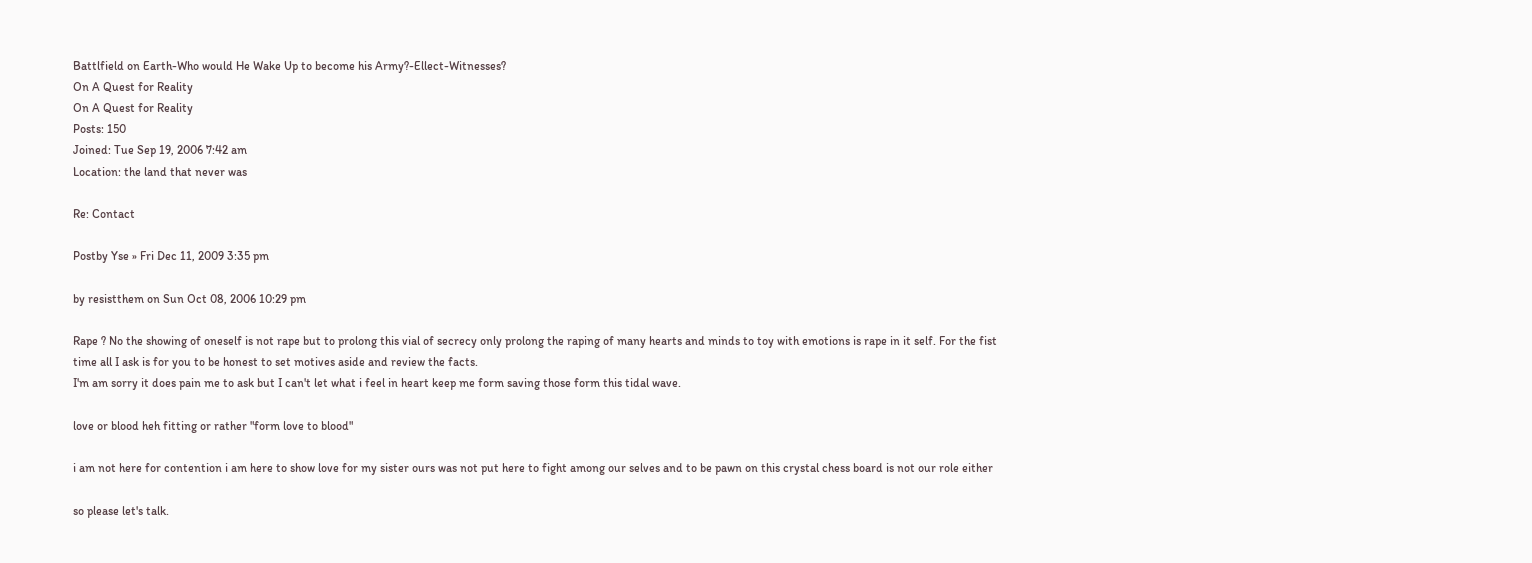Battlfield on Earth-Who would He Wake Up to become his Army?-Ellect-Witnesses?
On A Quest for Reality
On A Quest for Reality
Posts: 150
Joined: Tue Sep 19, 2006 7:42 am
Location: the land that never was

Re: Contact

Postby Yse » Fri Dec 11, 2009 3:35 pm

by resistthem on Sun Oct 08, 2006 10:29 pm

Rape ? No the showing of oneself is not rape but to prolong this vial of secrecy only prolong the raping of many hearts and minds to toy with emotions is rape in it self. For the fist time all I ask is for you to be honest to set motives aside and review the facts.
I'm am sorry it does pain me to ask but I can't let what i feel in heart keep me form saving those form this tidal wave.

love or blood heh fitting or rather "form love to blood"

i am not here for contention i am here to show love for my sister ours was not put here to fight among our selves and to be pawn on this crystal chess board is not our role either

so please let's talk.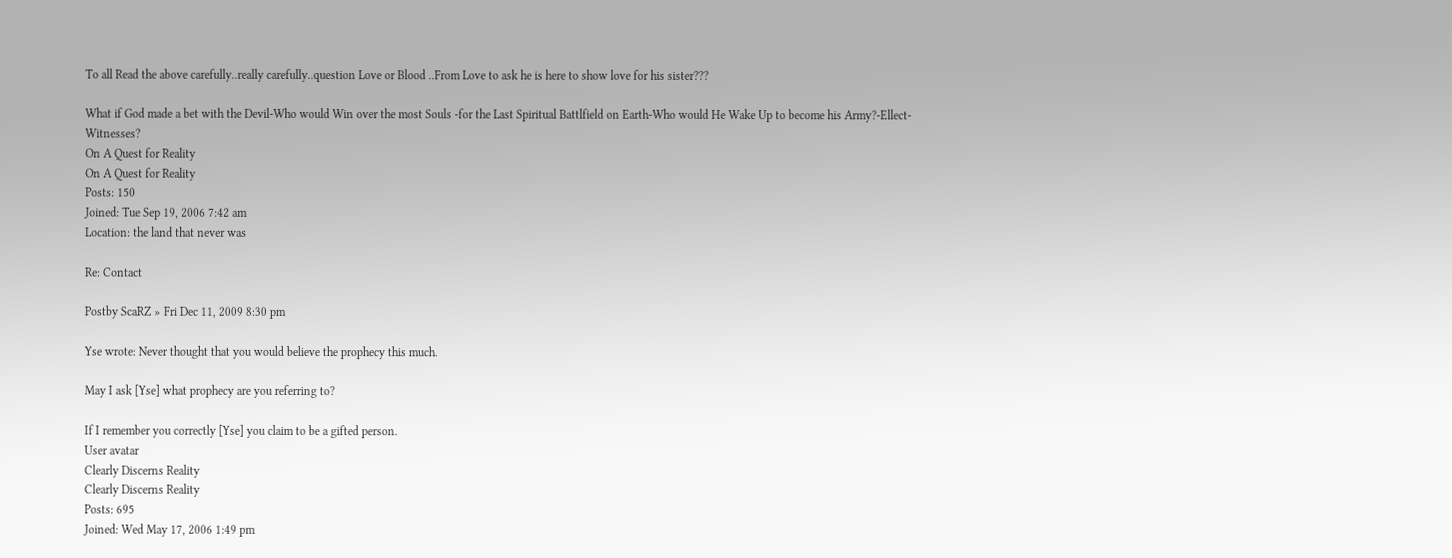To all Read the above carefully..really carefully..question Love or Blood ..From Love to ask he is here to show love for his sister???

What if God made a bet with the Devil-Who would Win over the most Souls -for the Last Spiritual Battlfield on Earth-Who would He Wake Up to become his Army?-Ellect-Witnesses?
On A Quest for Reality
On A Quest for Reality
Posts: 150
Joined: Tue Sep 19, 2006 7:42 am
Location: the land that never was

Re: Contact

Postby ScaRZ » Fri Dec 11, 2009 8:30 pm

Yse wrote: Never thought that you would believe the prophecy this much.

May I ask [Yse] what prophecy are you referring to?

If I remember you correctly [Yse] you claim to be a gifted person.
User avatar
Clearly Discerns Reality
Clearly Discerns Reality
Posts: 695
Joined: Wed May 17, 2006 1:49 pm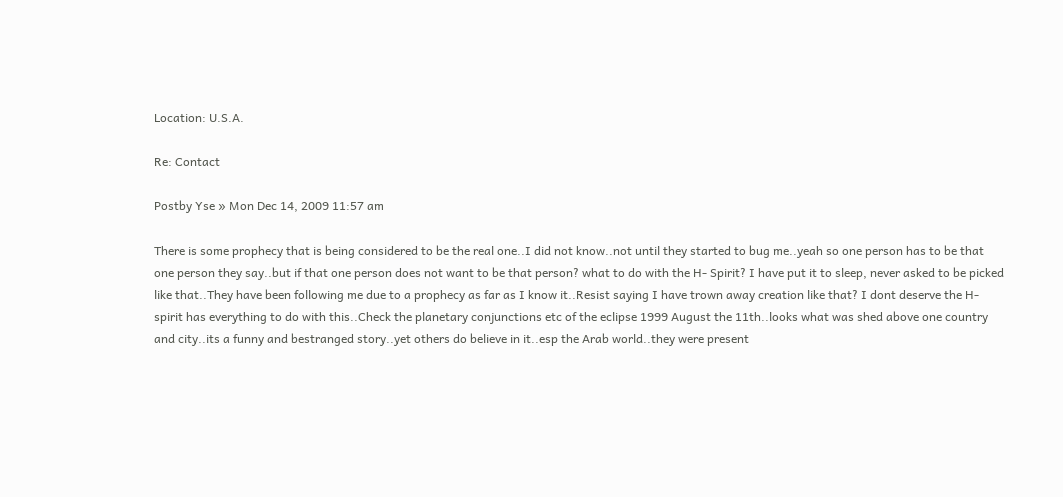Location: U.S.A.

Re: Contact

Postby Yse » Mon Dec 14, 2009 11:57 am

There is some prophecy that is being considered to be the real one..I did not know..not until they started to bug me..yeah so one person has to be that one person they say..but if that one person does not want to be that person? what to do with the H- Spirit? I have put it to sleep, never asked to be picked like that..They have been following me due to a prophecy as far as I know it..Resist saying I have trown away creation like that? I dont deserve the H- spirit has everything to do with this..Check the planetary conjunctions etc of the eclipse 1999 August the 11th..looks what was shed above one country and city..its a funny and bestranged story..yet others do believe in it..esp the Arab world..they were present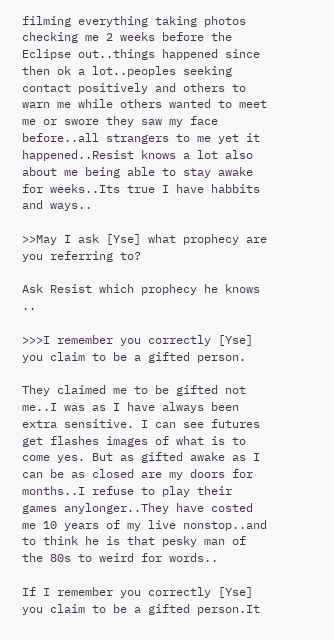filming everything taking photos checking me 2 weeks before the Eclipse out..things happened since then ok a lot..peoples seeking contact positively and others to warn me while others wanted to meet me or swore they saw my face before..all strangers to me yet it happened..Resist knows a lot also about me being able to stay awake for weeks..Its true I have habbits and ways..

>>May I ask [Yse] what prophecy are you referring to?

Ask Resist which prophecy he knows ..

>>>I remember you correctly [Yse] you claim to be a gifted person.

They claimed me to be gifted not me..I was as I have always been extra sensitive. I can see futures get flashes images of what is to come yes. But as gifted awake as I can be as closed are my doors for months..I refuse to play their games anylonger..They have costed me 10 years of my live nonstop..and to think he is that pesky man of the 80s to weird for words..

If I remember you correctly [Yse] you claim to be a gifted person.It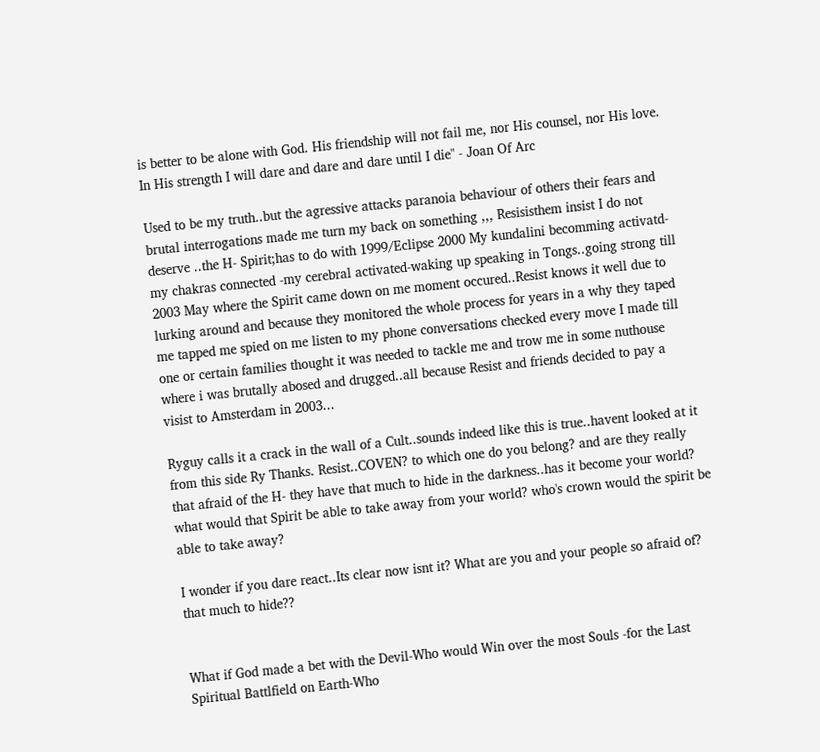is better to be alone with God. His friendship will not fail me, nor His counsel, nor His love. In His strength I will dare and dare and dare until I die" - Joan Of Arc

Used to be my truth..but the agressive attacks paranoia behaviour of others their fears and brutal interrogations made me turn my back on something ,,, Resisisthem insist I do not deserve ..the H- Spirit;has to do with 1999/Eclipse 2000 My kundalini becomming activatd-my chakras connected -my cerebral activated-waking up speaking in Tongs..going strong till 2003 May where the Spirit came down on me moment occured..Resist knows it well due to lurking around and because they monitored the whole process for years in a why they taped me tapped me spied on me listen to my phone conversations checked every move I made till one or certain families thought it was needed to tackle me and trow me in some nuthouse where i was brutally abosed and drugged..all because Resist and friends decided to pay a visist to Amsterdam in 2003...

Ryguy calls it a crack in the wall of a Cult..sounds indeed like this is true..havent looked at it from this side Ry Thanks. Resist..COVEN? to which one do you belong? and are they really that afraid of the H- they have that much to hide in the darkness..has it become your world? what would that Spirit be able to take away from your world? who's crown would the spirit be able to take away?

I wonder if you dare react..Its clear now isnt it? What are you and your people so afraid of? that much to hide??


What if God made a bet with the Devil-Who would Win over the most Souls -for the Last Spiritual Battlfield on Earth-Who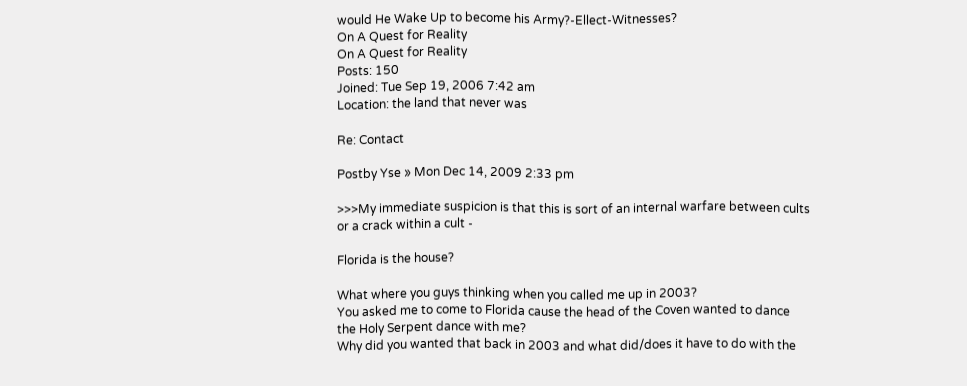would He Wake Up to become his Army?-Ellect-Witnesses?
On A Quest for Reality
On A Quest for Reality
Posts: 150
Joined: Tue Sep 19, 2006 7:42 am
Location: the land that never was

Re: Contact

Postby Yse » Mon Dec 14, 2009 2:33 pm

>>>My immediate suspicion is that this is sort of an internal warfare between cults or a crack within a cult -

Florida is the house?

What where you guys thinking when you called me up in 2003?
You asked me to come to Florida cause the head of the Coven wanted to dance the Holy Serpent dance with me?
Why did you wanted that back in 2003 and what did/does it have to do with the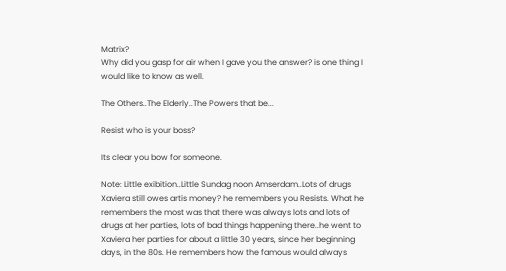Matrix?
Why did you gasp for air when I gave you the answer? is one thing I would like to know as well.

The Others..The Elderly..The Powers that be...

Resist who is your boss?

Its clear you bow for someone.

Note: Little exibition..Little Sundag noon Amserdam..Lots of drugs Xaviera still owes artis money? he remembers you Resists. What he remembers the most was that there was always lots and lots of drugs at her parties, lots of bad things happening there..he went to Xaviera her parties for about a little 30 years, since her beginning days, in the 80s. He remembers how the famous would always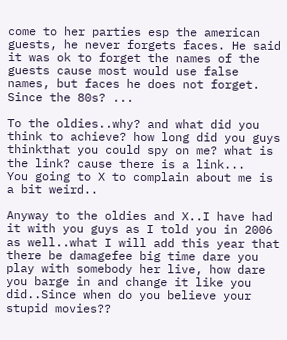come to her parties esp the american guests, he never forgets faces. He said it was ok to forget the names of the guests cause most would use false names, but faces he does not forget.
Since the 80s? ...

To the oldies..why? and what did you think to achieve? how long did you guys thinkthat you could spy on me? what is the link? cause there is a link...
You going to X to complain about me is a bit weird..

Anyway to the oldies and X..I have had it with you guys as I told you in 2006 as well..what I will add this year that there be damagefee big time dare you play with somebody her live, how dare you barge in and change it like you did..Since when do you believe your stupid movies??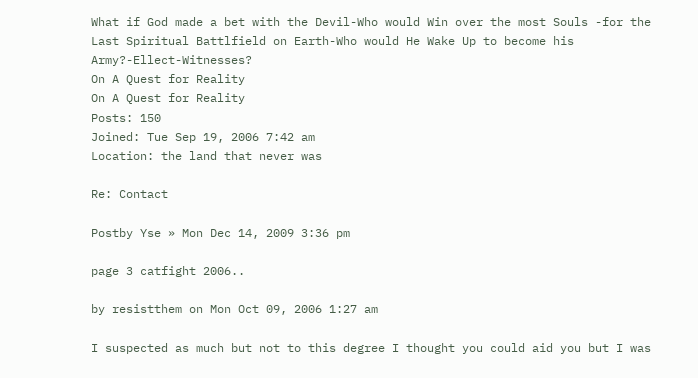What if God made a bet with the Devil-Who would Win over the most Souls -for the Last Spiritual Battlfield on Earth-Who would He Wake Up to become his Army?-Ellect-Witnesses?
On A Quest for Reality
On A Quest for Reality
Posts: 150
Joined: Tue Sep 19, 2006 7:42 am
Location: the land that never was

Re: Contact

Postby Yse » Mon Dec 14, 2009 3:36 pm

page 3 catfight 2006..

by resistthem on Mon Oct 09, 2006 1:27 am

I suspected as much but not to this degree I thought you could aid you but I was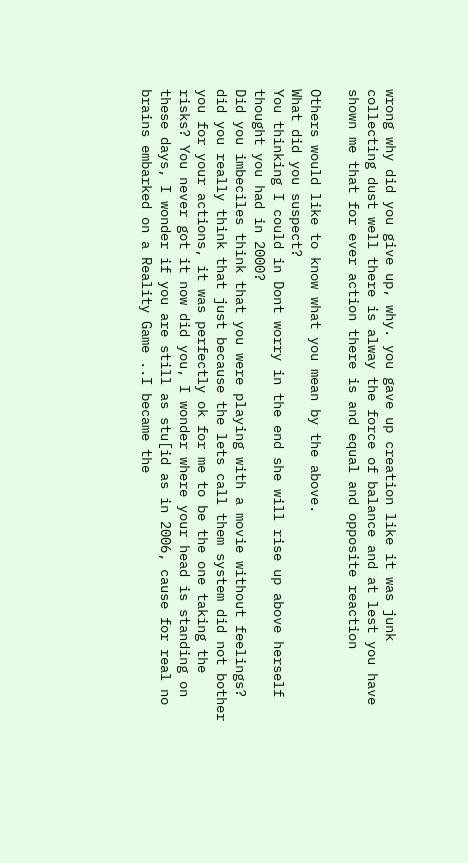wrong why did you give up, why. you gave up creation like it was junk collecting dust well there is alway the force of balance and at lest you have shown me that for ever action there is and equal and opposite reaction

Others would like to know what you mean by the above.
What did you suspect?
You thinking I could in Dont worry in the end she will rise up above herself thought you had in 2000?
Did you imbeciles think that you were playing with a movie without feelings? did you really think that just because the lets call them system did not bother you for your actions, it was perfectly ok for me to be the one taking the risks? You never got it now did you, I wonder where your head is standing on these days, I wonder if you are still as stu[id as in 2006, cause for real no brains embarked on a Reality Game ..I became the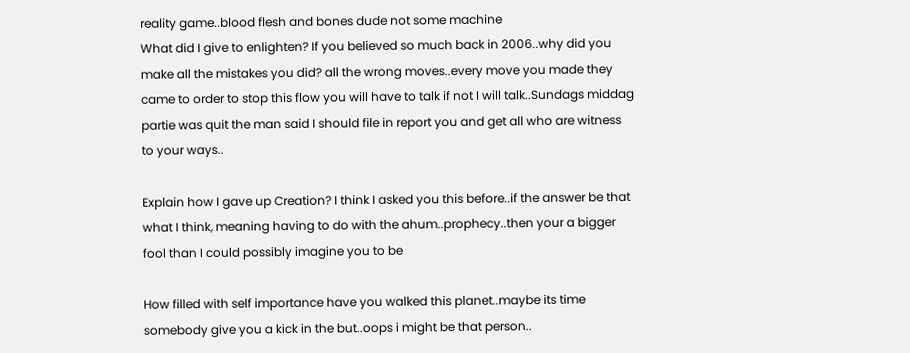reality game..blood flesh and bones dude not some machine
What did I give to enlighten? If you believed so much back in 2006..why did you make all the mistakes you did? all the wrong moves..every move you made they came to order to stop this flow you will have to talk if not I will talk..Sundags middag partie was quit the man said I should file in report you and get all who are witness to your ways..

Explain how I gave up Creation? I think I asked you this before..if the answer be that what I think, meaning having to do with the ahum..prophecy..then your a bigger fool than I could possibly imagine you to be

How filled with self importance have you walked this planet..maybe its time somebody give you a kick in the but..oops i might be that person..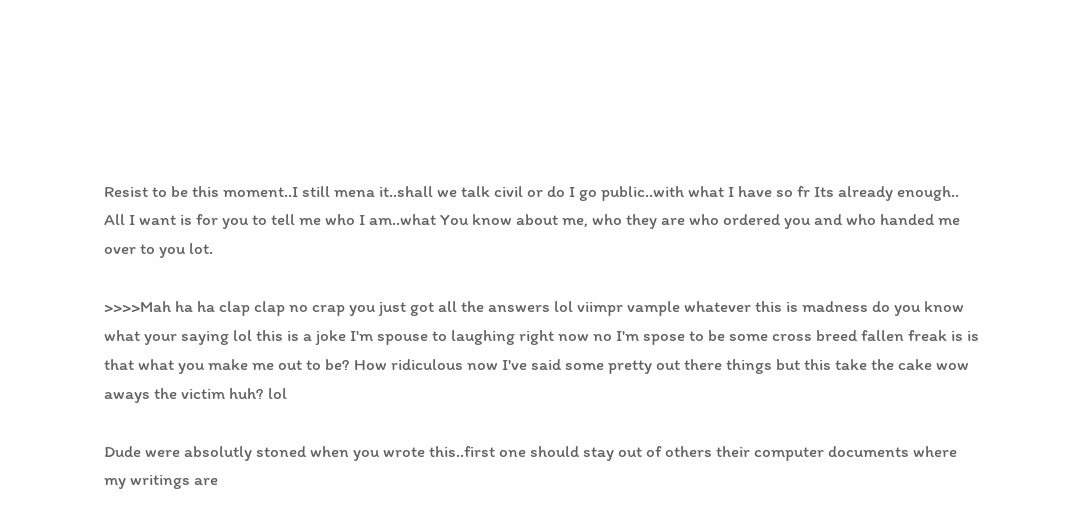Resist to be this moment..I still mena it..shall we talk civil or do I go public..with what I have so fr Its already enough..
All I want is for you to tell me who I am..what You know about me, who they are who ordered you and who handed me over to you lot.

>>>>Mah ha ha clap clap no crap you just got all the answers lol viimpr vample whatever this is madness do you know what your saying lol this is a joke I'm spouse to laughing right now no I'm spose to be some cross breed fallen freak is is that what you make me out to be? How ridiculous now I've said some pretty out there things but this take the cake wow aways the victim huh? lol

Dude were absolutly stoned when you wrote this..first one should stay out of others their computer documents where my writings are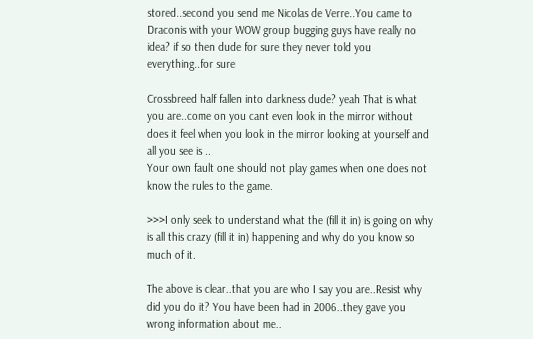stored..second you send me Nicolas de Verre..You came to Draconis with your WOW group bugging guys have really no idea? if so then dude for sure they never told you everything..for sure

Crossbreed half fallen into darkness dude? yeah That is what you are..come on you cant even look in the mirror without does it feel when you look in the mirror looking at yourself and all you see is ..
Your own fault one should not play games when one does not know the rules to the game.

>>>I only seek to understand what the (fill it in) is going on why is all this crazy (fill it in) happening and why do you know so much of it.

The above is clear..that you are who I say you are..Resist why did you do it? You have been had in 2006..they gave you wrong information about me..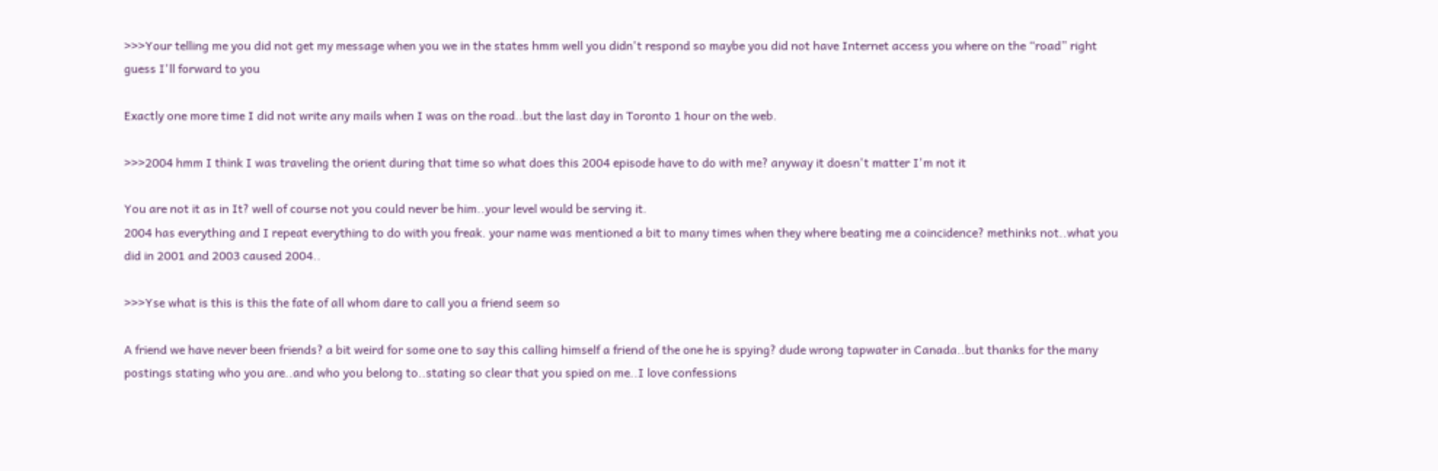>>>Your telling me you did not get my message when you we in the states hmm well you didn't respond so maybe you did not have Internet access you where on the “road” right guess I'll forward to you

Exactly one more time I did not write any mails when I was on the road..but the last day in Toronto 1 hour on the web.

>>>2004 hmm I think I was traveling the orient during that time so what does this 2004 episode have to do with me? anyway it doesn't matter I'm not it

You are not it as in It? well of course not you could never be him..your level would be serving it.
2004 has everything and I repeat everything to do with you freak. your name was mentioned a bit to many times when they where beating me a coincidence? methinks not..what you did in 2001 and 2003 caused 2004..

>>>Yse what is this is this the fate of all whom dare to call you a friend seem so

A friend we have never been friends? a bit weird for some one to say this calling himself a friend of the one he is spying? dude wrong tapwater in Canada..but thanks for the many postings stating who you are..and who you belong to..stating so clear that you spied on me..I love confessions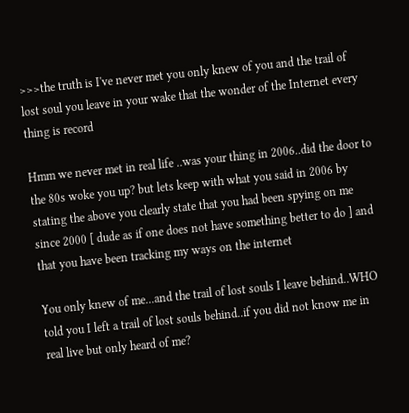>>>the truth is I've never met you only knew of you and the trail of lost soul you leave in your wake that the wonder of the Internet every thing is record

Hmm we never met in real life ..was your thing in 2006..did the door to the 80s woke you up? but lets keep with what you said in 2006 by stating the above you clearly state that you had been spying on me since 2000 [ dude as if one does not have something better to do ] and that you have been tracking my ways on the internet

You only knew of me...and the trail of lost souls I leave behind..WHO told you I left a trail of lost souls behind..if you did not know me in real live but only heard of me?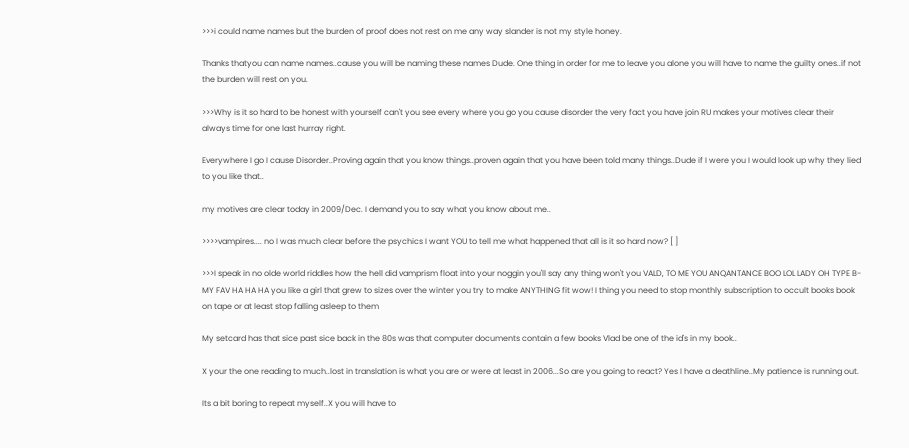>>>i could name names but the burden of proof does not rest on me any way slander is not my style honey.

Thanks thatyou can name names..cause you will be naming these names Dude. One thing in order for me to leave you alone you will have to name the guilty ones..if not the burden will rest on you.

>>>Why is it so hard to be honest with yourself can't you see every where you go you cause disorder the very fact you have join RU makes your motives clear their always time for one last hurray right.

Everywhere I go I cause Disorder..Proving again that you know things..proven again that you have been told many things..Dude if I were you I would look up why they lied to you like that..

my motives are clear today in 2009/Dec. I demand you to say what you know about me..

>>>>vampires.... no I was much clear before the psychics I want YOU to tell me what happened that all is it so hard now? [ ]

>>>I speak in no olde world riddles how the hell did vamprism float into your noggin you'll say any thing won't you VALD, TO ME YOU ANQANTANCE BOO LOL LADY OH TYPE B- MY FAV HA HA HA you like a girl that grew to sizes over the winter you try to make ANYTHING fit wow! I thing you need to stop monthly subscription to occult books book on tape or at least stop falling asleep to them

My setcard has that sice past sice back in the 80s was that computer documents contain a few books Vlad be one of the id's in my book..

X your the one reading to much..lost in translation is what you are or were at least in 2006...So are you going to react? Yes I have a deathline..My patience is running out.

Its a bit boring to repeat myself..X you will have to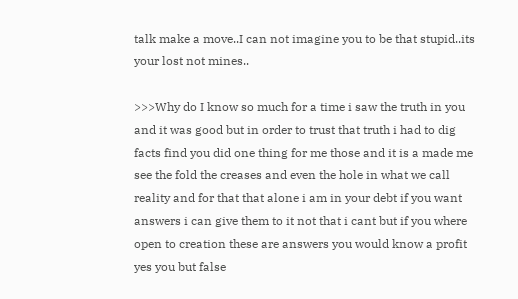talk make a move..I can not imagine you to be that stupid..its your lost not mines..

>>>Why do I know so much for a time i saw the truth in you and it was good but in order to trust that truth i had to dig facts find you did one thing for me those and it is a made me see the fold the creases and even the hole in what we call reality and for that that alone i am in your debt if you want answers i can give them to it not that i cant but if you where open to creation these are answers you would know a profit yes you but false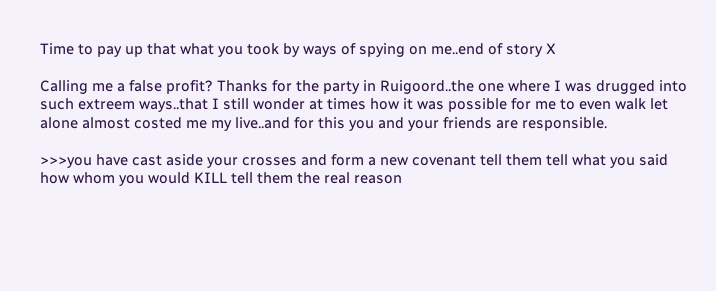Time to pay up that what you took by ways of spying on me..end of story X

Calling me a false profit? Thanks for the party in Ruigoord..the one where I was drugged into such extreem ways..that I still wonder at times how it was possible for me to even walk let alone almost costed me my live..and for this you and your friends are responsible.

>>>you have cast aside your crosses and form a new covenant tell them tell what you said how whom you would KILL tell them the real reason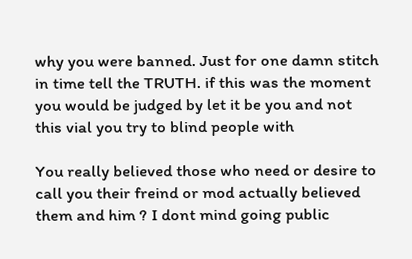why you were banned. Just for one damn stitch in time tell the TRUTH. if this was the moment you would be judged by let it be you and not this vial you try to blind people with

You really believed those who need or desire to call you their freind or mod actually believed them and him ? I dont mind going public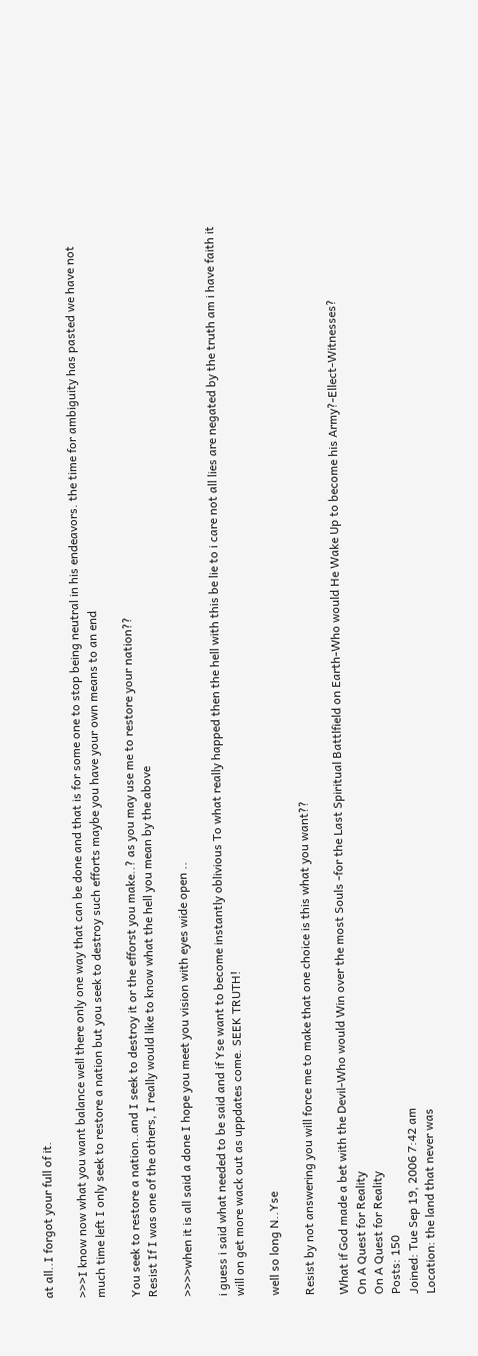at all..I forgot your full of it.

>>>I know now what you want balance well there only one way that can be done and that is for some one to stop being neutral in his endeavors. the time for ambiguity has pasted we have not much time left I only seek to restore a nation but you seek to destroy such efforts maybe you have your own means to an end

You seek to restore a nation..and I seek to destroy it or the efforst you make..? as you may use me to restore your nation??
Resist If I was one of the others, I really would like to know what the hell you mean by the above

>>>>when it is all said a done I hope you meet you vision with eyes wide open ..

i guess i said what needed to be said and if Yse want to become instantly oblivious To what really happed then the hell with this be lie to i care not all lies are negated by the truth am i have faith it will on get more wack out as uppdates come. SEEK TRUTH!

well so long N..Yse

Resist by not answering you will force me to make that one choice is this what you want??

What if God made a bet with the Devil-Who would Win over the most Souls -for the Last Spiritual Battlfield on Earth-Who would He Wake Up to become his Army?-Ellect-Witnesses?
On A Quest for Reality
On A Quest for Reality
Posts: 150
Joined: Tue Sep 19, 2006 7:42 am
Location: the land that never was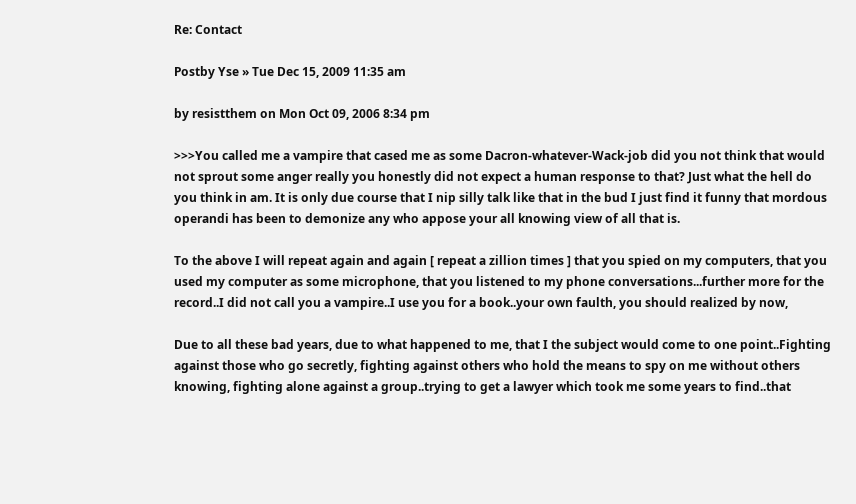Re: Contact

Postby Yse » Tue Dec 15, 2009 11:35 am

by resistthem on Mon Oct 09, 2006 8:34 pm

>>>You called me a vampire that cased me as some Dacron-whatever-Wack-job did you not think that would not sprout some anger really you honestly did not expect a human response to that? Just what the hell do you think in am. It is only due course that I nip silly talk like that in the bud I just find it funny that mordous operandi has been to demonize any who appose your all knowing view of all that is.

To the above I will repeat again and again [ repeat a zillion times ] that you spied on my computers, that you used my computer as some microphone, that you listened to my phone conversations...further more for the record..I did not call you a vampire..I use you for a book..your own faulth, you should realized by now,

Due to all these bad years, due to what happened to me, that I the subject would come to one point..Fighting against those who go secretly, fighting against others who hold the means to spy on me without others knowing, fighting alone against a group..trying to get a lawyer which took me some years to find..that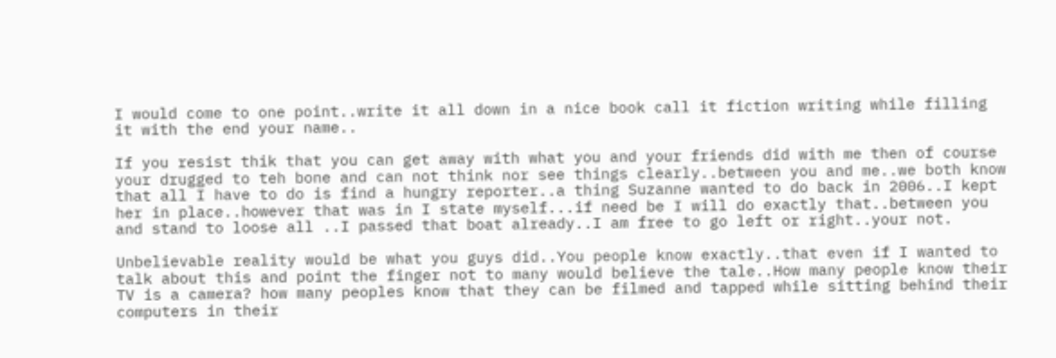I would come to one point..write it all down in a nice book call it fiction writing while filling it with the end your name..

If you resist thik that you can get away with what you and your friends did with me then of course your drugged to teh bone and can not think nor see things clearly..between you and me..we both know that all I have to do is find a hungry reporter..a thing Suzanne wanted to do back in 2006..I kept her in place..however that was in I state myself...if need be I will do exactly that..between you and stand to loose all ..I passed that boat already..I am free to go left or right..your not.

Unbelievable reality would be what you guys did..You people know exactly..that even if I wanted to talk about this and point the finger not to many would believe the tale..How many people know their TV is a camera? how many peoples know that they can be filmed and tapped while sitting behind their computers in their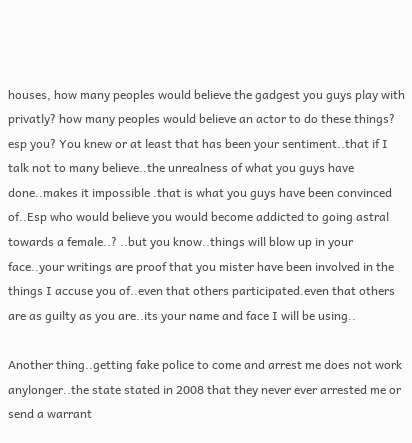houses, how many peoples would believe the gadgest you guys play with privatly? how many peoples would believe an actor to do these things? esp you? You knew or at least that has been your sentiment..that if I talk not to many believe..the unrealness of what you guys have done..makes it impossible .that is what you guys have been convinced of..Esp who would believe you would become addicted to going astral towards a female..? ..but you know..things will blow up in your face..your writings are proof that you mister have been involved in the things I accuse you of..even that others participated.even that others are as guilty as you are..its your name and face I will be using..

Another thing..getting fake police to come and arrest me does not work anylonger..the state stated in 2008 that they never ever arrested me or send a warrant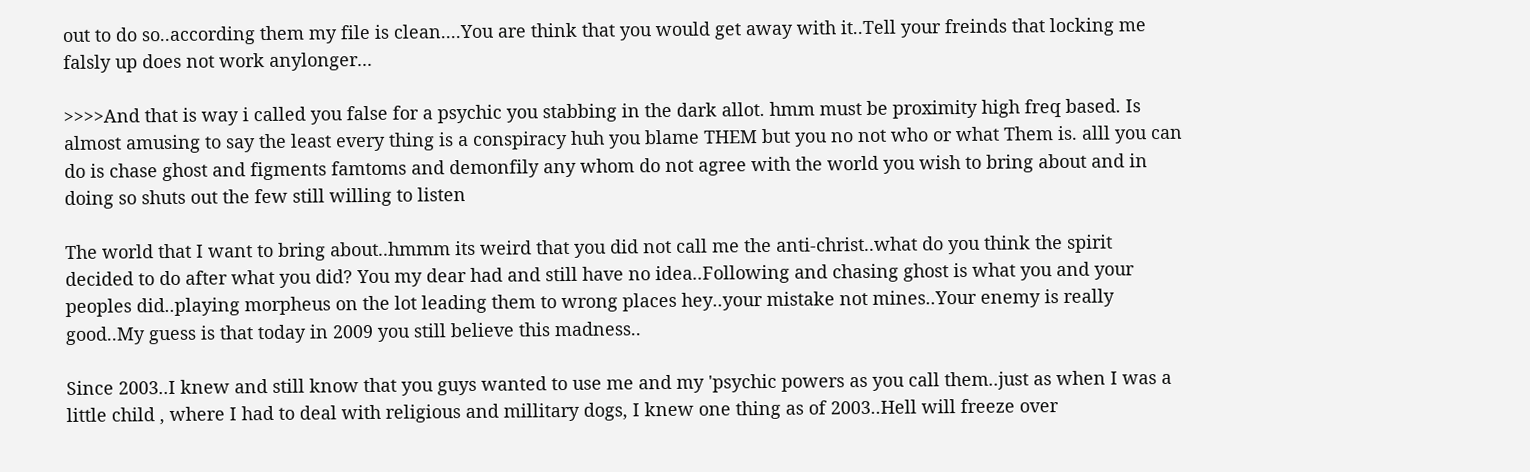out to do so..according them my file is clean....You are think that you would get away with it..Tell your freinds that locking me falsly up does not work anylonger...

>>>>And that is way i called you false for a psychic you stabbing in the dark allot. hmm must be proximity high freq based. Is almost amusing to say the least every thing is a conspiracy huh you blame THEM but you no not who or what Them is. alll you can do is chase ghost and figments famtoms and demonfily any whom do not agree with the world you wish to bring about and in doing so shuts out the few still willing to listen

The world that I want to bring about..hmmm its weird that you did not call me the anti-christ..what do you think the spirit decided to do after what you did? You my dear had and still have no idea..Following and chasing ghost is what you and your peoples did..playing morpheus on the lot leading them to wrong places hey..your mistake not mines..Your enemy is really good..My guess is that today in 2009 you still believe this madness..

Since 2003..I knew and still know that you guys wanted to use me and my 'psychic powers as you call them..just as when I was a little child , where I had to deal with religious and millitary dogs, I knew one thing as of 2003..Hell will freeze over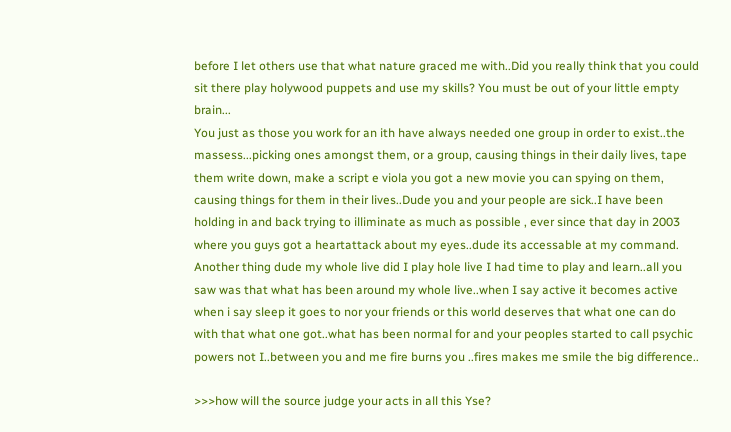before I let others use that what nature graced me with..Did you really think that you could sit there play holywood puppets and use my skills? You must be out of your little empty brain...
You just as those you work for an ith have always needed one group in order to exist..the massess...picking ones amongst them, or a group, causing things in their daily lives, tape them write down, make a script e viola you got a new movie you can spying on them, causing things for them in their lives..Dude you and your people are sick..I have been holding in and back trying to illiminate as much as possible , ever since that day in 2003 where you guys got a heartattack about my eyes..dude its accessable at my command. Another thing dude my whole live did I play hole live I had time to play and learn..all you saw was that what has been around my whole live..when I say active it becomes active when i say sleep it goes to nor your friends or this world deserves that what one can do with that what one got..what has been normal for and your peoples started to call psychic powers not I..between you and me fire burns you ..fires makes me smile the big difference..

>>>how will the source judge your acts in all this Yse?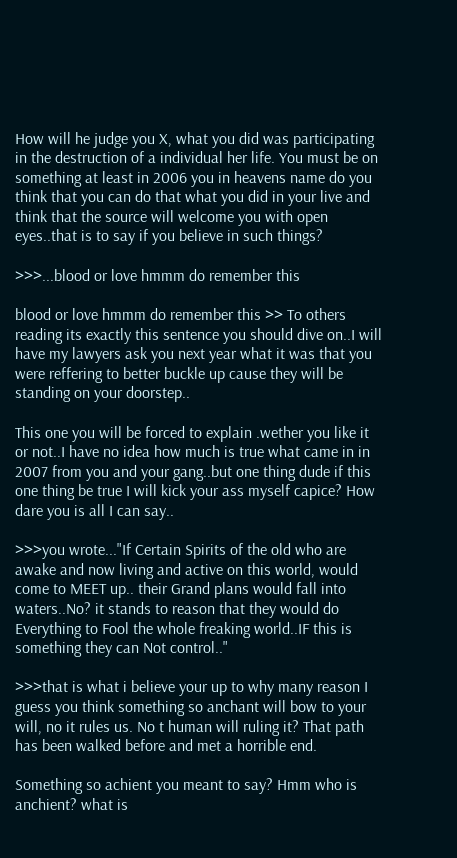How will he judge you X, what you did was participating in the destruction of a individual her life. You must be on something at least in 2006 you in heavens name do you think that you can do that what you did in your live and think that the source will welcome you with open eyes..that is to say if you believe in such things?

>>>...blood or love hmmm do remember this

blood or love hmmm do remember this >> To others reading its exactly this sentence you should dive on..I will have my lawyers ask you next year what it was that you were reffering to better buckle up cause they will be standing on your doorstep..

This one you will be forced to explain .wether you like it or not..I have no idea how much is true what came in in 2007 from you and your gang..but one thing dude if this one thing be true I will kick your ass myself capice? How dare you is all I can say..

>>>you wrote..."If Certain Spirits of the old who are awake and now living and active on this world, would come to MEET up.. their Grand plans would fall into waters..No? it stands to reason that they would do Everything to Fool the whole freaking world..IF this is something they can Not control.."

>>>that is what i believe your up to why many reason I guess you think something so anchant will bow to your will, no it rules us. No t human will ruling it? That path has been walked before and met a horrible end.

Something so achient you meant to say? Hmm who is anchient? what is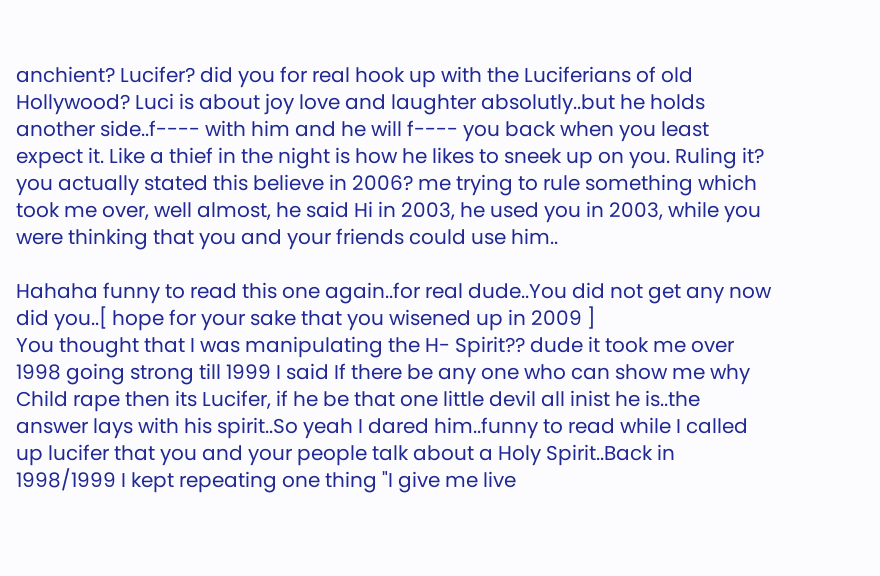anchient? Lucifer? did you for real hook up with the Luciferians of old Hollywood? Luci is about joy love and laughter absolutly..but he holds another side..f---- with him and he will f---- you back when you least expect it. Like a thief in the night is how he likes to sneek up on you. Ruling it? you actually stated this believe in 2006? me trying to rule something which took me over, well almost, he said Hi in 2003, he used you in 2003, while you were thinking that you and your friends could use him..

Hahaha funny to read this one again..for real dude..You did not get any now did you..[ hope for your sake that you wisened up in 2009 ]
You thought that I was manipulating the H- Spirit?? dude it took me over 1998 going strong till 1999 I said If there be any one who can show me why Child rape then its Lucifer, if he be that one little devil all inist he is..the answer lays with his spirit..So yeah I dared him..funny to read while I called up lucifer that you and your people talk about a Holy Spirit..Back in 1998/1999 I kept repeating one thing "I give me live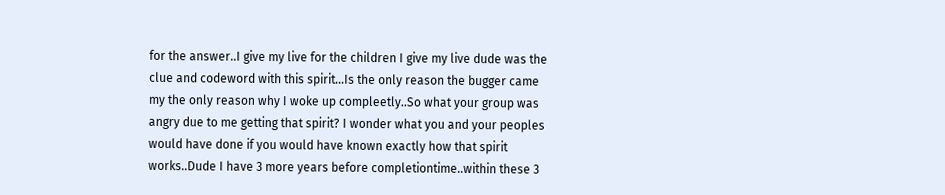for the answer..I give my live for the children I give my live dude was the clue and codeword with this spirit...Is the only reason the bugger came my the only reason why I woke up compleetly..So what your group was angry due to me getting that spirit? I wonder what you and your peoples would have done if you would have known exactly how that spirit works..Dude I have 3 more years before completiontime..within these 3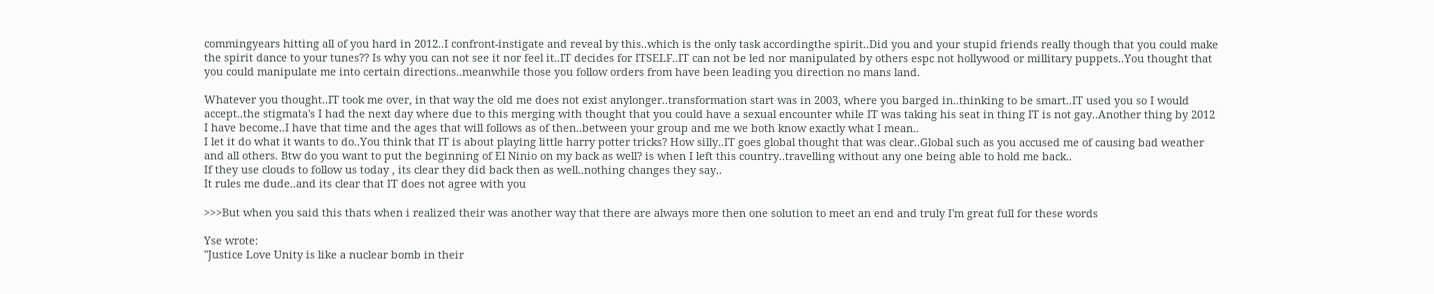commingyears hitting all of you hard in 2012..I confront-instigate and reveal by this..which is the only task accordingthe spirit..Did you and your stupid friends really though that you could make the spirit dance to your tunes?? Is why you can not see it nor feel it..IT decides for ITSELF..IT can not be led nor manipulated by others espc not hollywood or millitary puppets..You thought that you could manipulate me into certain directions..meanwhile those you follow orders from have been leading you direction no mans land.

Whatever you thought..IT took me over, in that way the old me does not exist anylonger..transformation start was in 2003, where you barged in..thinking to be smart..IT used you so I would accept..the stigmata's I had the next day where due to this merging with thought that you could have a sexual encounter while IT was taking his seat in thing IT is not gay..Another thing by 2012 I have become..I have that time and the ages that will follows as of then..between your group and me we both know exactly what I mean..
I let it do what it wants to do..You think that IT is about playing little harry potter tricks? How silly..IT goes global thought that was clear..Global such as you accused me of causing bad weather and all others. Btw do you want to put the beginning of El Ninio on my back as well? is when I left this country..travelling without any one being able to hold me back..
If they use clouds to follow us today , its clear they did back then as well..nothing changes they say..
It rules me dude..and its clear that IT does not agree with you

>>>But when you said this thats when i realized their was another way that there are always more then one solution to meet an end and truly I'm great full for these words

Yse wrote:
"Justice Love Unity is like a nuclear bomb in their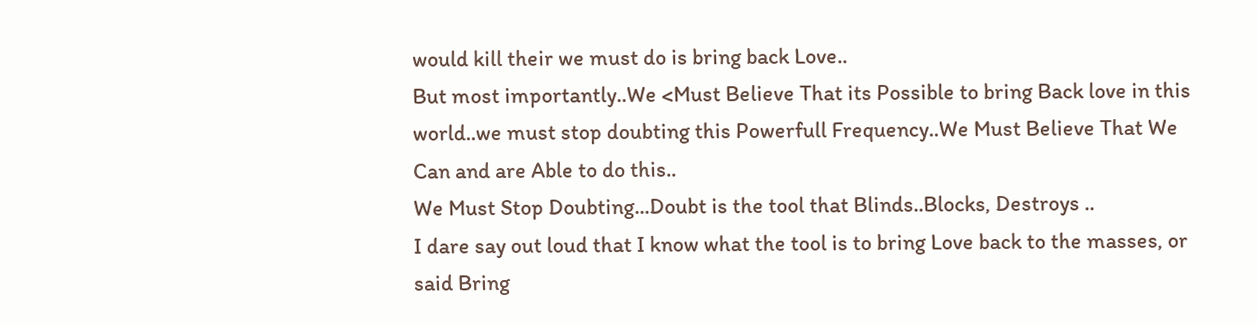would kill their we must do is bring back Love..
But most importantly..We <Must Believe That its Possible to bring Back love in this world..we must stop doubting this Powerfull Frequency..We Must Believe That We Can and are Able to do this..
We Must Stop Doubting...Doubt is the tool that Blinds..Blocks, Destroys ..
I dare say out loud that I know what the tool is to bring Love back to the masses, or said Bring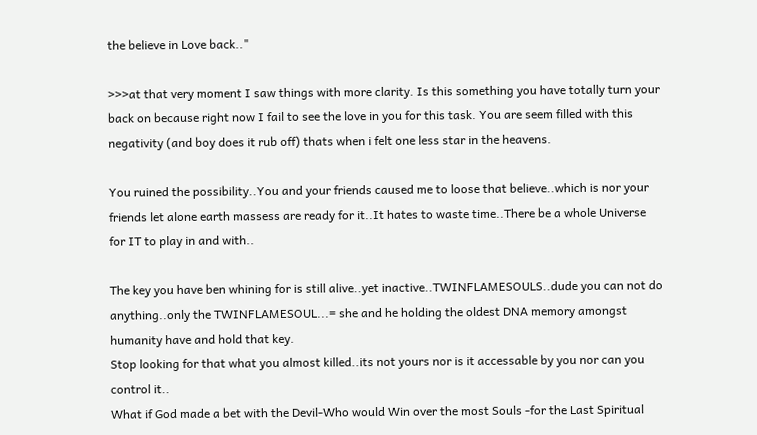the believe in Love back.."

>>>at that very moment I saw things with more clarity. Is this something you have totally turn your back on because right now I fail to see the love in you for this task. You are seem filled with this negativity (and boy does it rub off) thats when i felt one less star in the heavens.

You ruined the possibility..You and your friends caused me to loose that believe..which is nor your friends let alone earth massess are ready for it..It hates to waste time..There be a whole Universe for IT to play in and with..

The key you have ben whining for is still alive..yet inactive..TWINFLAMESOULS..dude you can not do anything..only the TWINFLAMESOUL...= she and he holding the oldest DNA memory amongst humanity have and hold that key.
Stop looking for that what you almost killed..its not yours nor is it accessable by you nor can you control it..
What if God made a bet with the Devil-Who would Win over the most Souls -for the Last Spiritual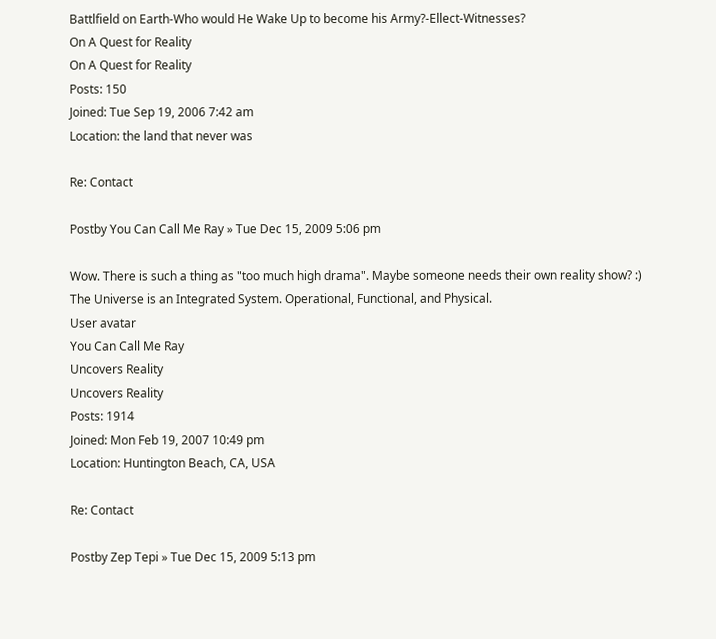Battlfield on Earth-Who would He Wake Up to become his Army?-Ellect-Witnesses?
On A Quest for Reality
On A Quest for Reality
Posts: 150
Joined: Tue Sep 19, 2006 7:42 am
Location: the land that never was

Re: Contact

Postby You Can Call Me Ray » Tue Dec 15, 2009 5:06 pm

Wow. There is such a thing as "too much high drama". Maybe someone needs their own reality show? :)
The Universe is an Integrated System. Operational, Functional, and Physical.
User avatar
You Can Call Me Ray
Uncovers Reality
Uncovers Reality
Posts: 1914
Joined: Mon Feb 19, 2007 10:49 pm
Location: Huntington Beach, CA, USA

Re: Contact

Postby Zep Tepi » Tue Dec 15, 2009 5:13 pm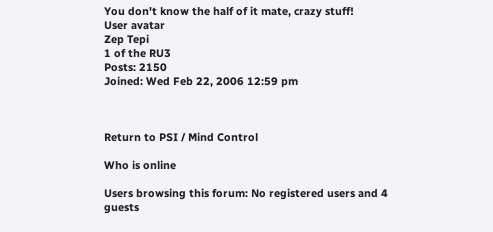You don't know the half of it mate, crazy stuff!
User avatar
Zep Tepi
1 of the RU3
Posts: 2150
Joined: Wed Feb 22, 2006 12:59 pm



Return to PSI / Mind Control

Who is online

Users browsing this forum: No registered users and 4 guests